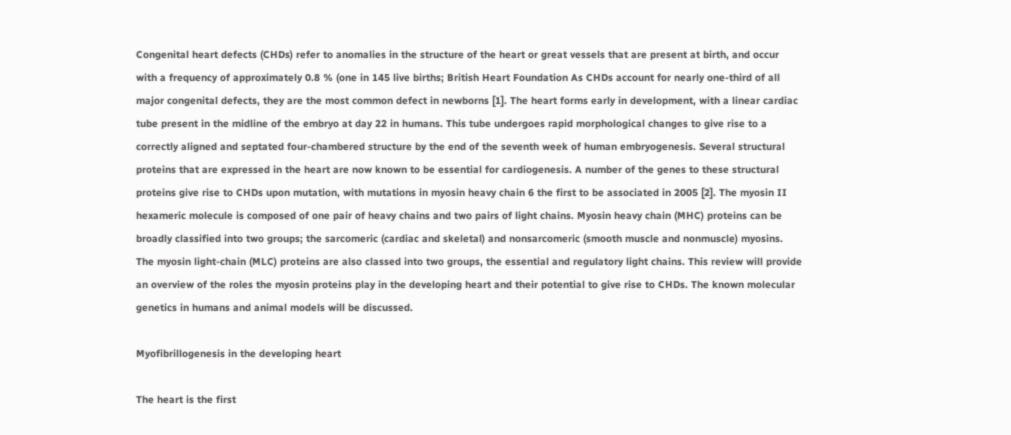Congenital heart defects (CHDs) refer to anomalies in the structure of the heart or great vessels that are present at birth, and occur with a frequency of approximately 0.8 % (one in 145 live births; British Heart Foundation As CHDs account for nearly one-third of all major congenital defects, they are the most common defect in newborns [1]. The heart forms early in development, with a linear cardiac tube present in the midline of the embryo at day 22 in humans. This tube undergoes rapid morphological changes to give rise to a correctly aligned and septated four-chambered structure by the end of the seventh week of human embryogenesis. Several structural proteins that are expressed in the heart are now known to be essential for cardiogenesis. A number of the genes to these structural proteins give rise to CHDs upon mutation, with mutations in myosin heavy chain 6 the first to be associated in 2005 [2]. The myosin II hexameric molecule is composed of one pair of heavy chains and two pairs of light chains. Myosin heavy chain (MHC) proteins can be broadly classified into two groups; the sarcomeric (cardiac and skeletal) and nonsarcomeric (smooth muscle and nonmuscle) myosins. The myosin light-chain (MLC) proteins are also classed into two groups, the essential and regulatory light chains. This review will provide an overview of the roles the myosin proteins play in the developing heart and their potential to give rise to CHDs. The known molecular genetics in humans and animal models will be discussed.

Myofibrillogenesis in the developing heart

The heart is the first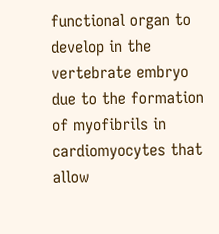functional organ to develop in the vertebrate embryo due to the formation of myofibrils in cardiomyocytes that allow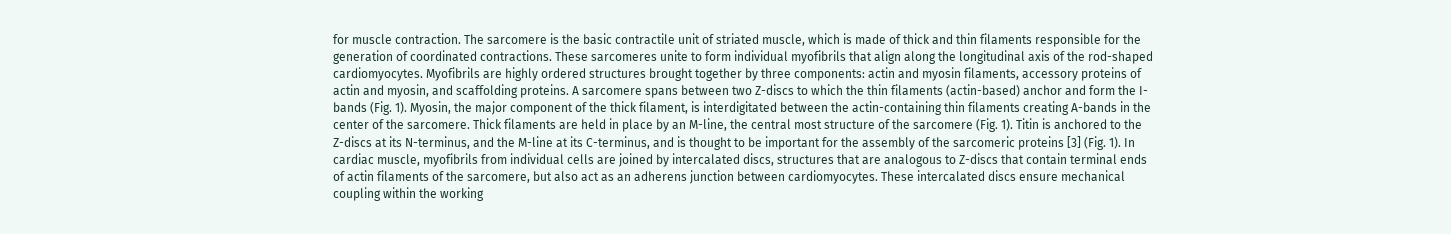for muscle contraction. The sarcomere is the basic contractile unit of striated muscle, which is made of thick and thin filaments responsible for the generation of coordinated contractions. These sarcomeres unite to form individual myofibrils that align along the longitudinal axis of the rod-shaped cardiomyocytes. Myofibrils are highly ordered structures brought together by three components: actin and myosin filaments, accessory proteins of actin and myosin, and scaffolding proteins. A sarcomere spans between two Z-discs to which the thin filaments (actin-based) anchor and form the I-bands (Fig. 1). Myosin, the major component of the thick filament, is interdigitated between the actin-containing thin filaments creating A-bands in the center of the sarcomere. Thick filaments are held in place by an M-line, the central most structure of the sarcomere (Fig. 1). Titin is anchored to the Z-discs at its N-terminus, and the M-line at its C-terminus, and is thought to be important for the assembly of the sarcomeric proteins [3] (Fig. 1). In cardiac muscle, myofibrils from individual cells are joined by intercalated discs, structures that are analogous to Z-discs that contain terminal ends of actin filaments of the sarcomere, but also act as an adherens junction between cardiomyocytes. These intercalated discs ensure mechanical coupling within the working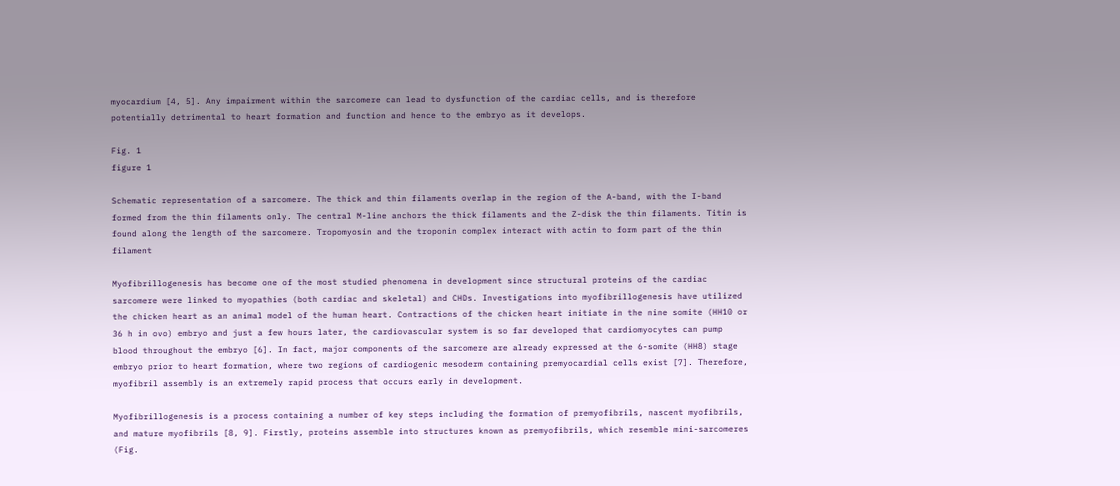myocardium [4, 5]. Any impairment within the sarcomere can lead to dysfunction of the cardiac cells, and is therefore potentially detrimental to heart formation and function and hence to the embryo as it develops.

Fig. 1
figure 1

Schematic representation of a sarcomere. The thick and thin filaments overlap in the region of the A-band, with the I-band formed from the thin filaments only. The central M-line anchors the thick filaments and the Z-disk the thin filaments. Titin is found along the length of the sarcomere. Tropomyosin and the troponin complex interact with actin to form part of the thin filament

Myofibrillogenesis has become one of the most studied phenomena in development since structural proteins of the cardiac sarcomere were linked to myopathies (both cardiac and skeletal) and CHDs. Investigations into myofibrillogenesis have utilized the chicken heart as an animal model of the human heart. Contractions of the chicken heart initiate in the nine somite (HH10 or 36 h in ovo) embryo and just a few hours later, the cardiovascular system is so far developed that cardiomyocytes can pump blood throughout the embryo [6]. In fact, major components of the sarcomere are already expressed at the 6-somite (HH8) stage embryo prior to heart formation, where two regions of cardiogenic mesoderm containing premyocardial cells exist [7]. Therefore, myofibril assembly is an extremely rapid process that occurs early in development.

Myofibrillogenesis is a process containing a number of key steps including the formation of premyofibrils, nascent myofibrils, and mature myofibrils [8, 9]. Firstly, proteins assemble into structures known as premyofibrils, which resemble mini-sarcomeres (Fig.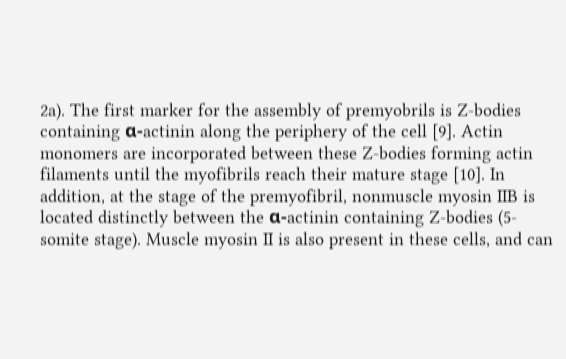2a). The first marker for the assembly of premyobrils is Z-bodies containing α-actinin along the periphery of the cell [9]. Actin monomers are incorporated between these Z-bodies forming actin filaments until the myofibrils reach their mature stage [10]. In addition, at the stage of the premyofibril, nonmuscle myosin IIB is located distinctly between the α-actinin containing Z-bodies (5-somite stage). Muscle myosin II is also present in these cells, and can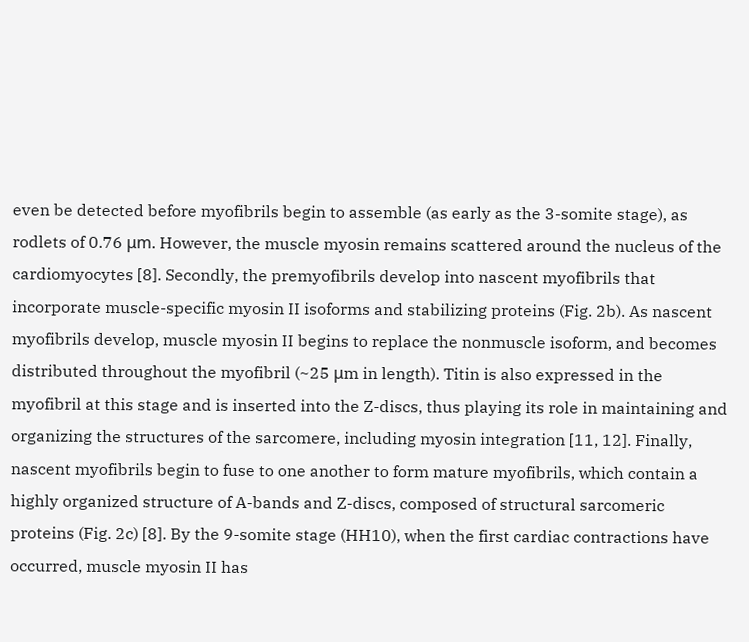even be detected before myofibrils begin to assemble (as early as the 3-somite stage), as rodlets of 0.76 μm. However, the muscle myosin remains scattered around the nucleus of the cardiomyocytes [8]. Secondly, the premyofibrils develop into nascent myofibrils that incorporate muscle-specific myosin II isoforms and stabilizing proteins (Fig. 2b). As nascent myofibrils develop, muscle myosin II begins to replace the nonmuscle isoform, and becomes distributed throughout the myofibril (~25 μm in length). Titin is also expressed in the myofibril at this stage and is inserted into the Z-discs, thus playing its role in maintaining and organizing the structures of the sarcomere, including myosin integration [11, 12]. Finally, nascent myofibrils begin to fuse to one another to form mature myofibrils, which contain a highly organized structure of A-bands and Z-discs, composed of structural sarcomeric proteins (Fig. 2c) [8]. By the 9-somite stage (HH10), when the first cardiac contractions have occurred, muscle myosin II has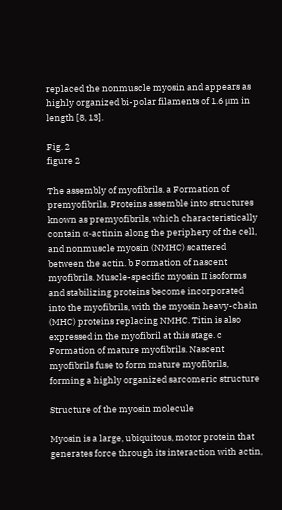replaced the nonmuscle myosin and appears as highly organized bi-polar filaments of 1.6 μm in length [8, 13].

Fig. 2
figure 2

The assembly of myofibrils. a Formation of premyofibrils. Proteins assemble into structures known as premyofibrils, which characteristically contain α-actinin along the periphery of the cell, and nonmuscle myosin (NMHC) scattered between the actin. b Formation of nascent myofibrils. Muscle-specific myosin II isoforms and stabilizing proteins become incorporated into the myofibrils, with the myosin heavy-chain (MHC) proteins replacing NMHC. Titin is also expressed in the myofibril at this stage. c Formation of mature myofibrils. Nascent myofibrils fuse to form mature myofibrils, forming a highly organized sarcomeric structure

Structure of the myosin molecule

Myosin is a large, ubiquitous, motor protein that generates force through its interaction with actin,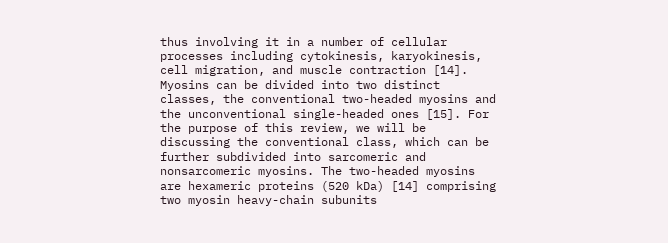thus involving it in a number of cellular processes including cytokinesis, karyokinesis, cell migration, and muscle contraction [14]. Myosins can be divided into two distinct classes, the conventional two-headed myosins and the unconventional single-headed ones [15]. For the purpose of this review, we will be discussing the conventional class, which can be further subdivided into sarcomeric and nonsarcomeric myosins. The two-headed myosins are hexameric proteins (520 kDa) [14] comprising two myosin heavy-chain subunits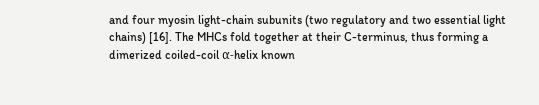and four myosin light-chain subunits (two regulatory and two essential light chains) [16]. The MHCs fold together at their C-terminus, thus forming a dimerized coiled-coil α-helix known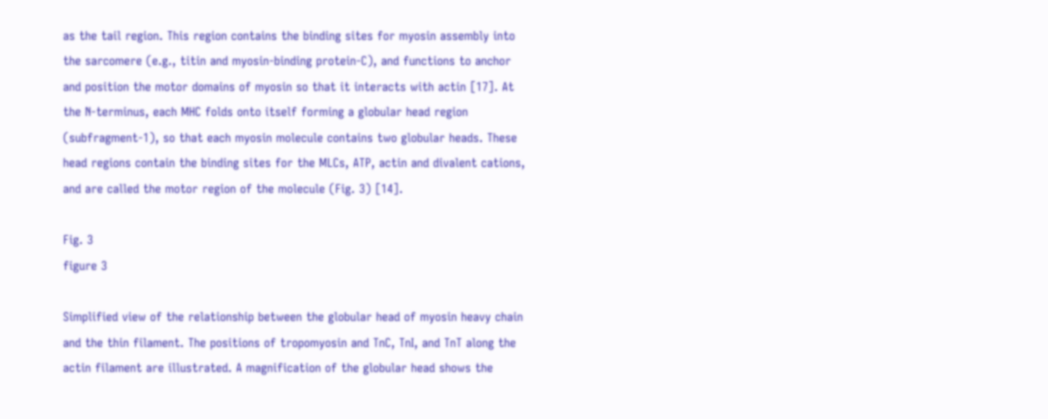as the tail region. This region contains the binding sites for myosin assembly into the sarcomere (e.g., titin and myosin-binding protein-C), and functions to anchor and position the motor domains of myosin so that it interacts with actin [17]. At the N-terminus, each MHC folds onto itself forming a globular head region (subfragment-1), so that each myosin molecule contains two globular heads. These head regions contain the binding sites for the MLCs, ATP, actin and divalent cations, and are called the motor region of the molecule (Fig. 3) [14].

Fig. 3
figure 3

Simplified view of the relationship between the globular head of myosin heavy chain and the thin filament. The positions of tropomyosin and TnC, TnI, and TnT along the actin filament are illustrated. A magnification of the globular head shows the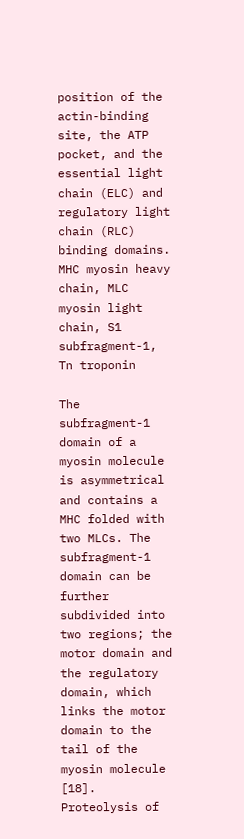position of the actin-binding site, the ATP pocket, and the essential light chain (ELC) and regulatory light chain (RLC) binding domains. MHC myosin heavy chain, MLC myosin light chain, S1 subfragment-1, Tn troponin

The subfragment-1 domain of a myosin molecule is asymmetrical and contains a MHC folded with two MLCs. The subfragment-1 domain can be further subdivided into two regions; the motor domain and the regulatory domain, which links the motor domain to the tail of the myosin molecule [18]. Proteolysis of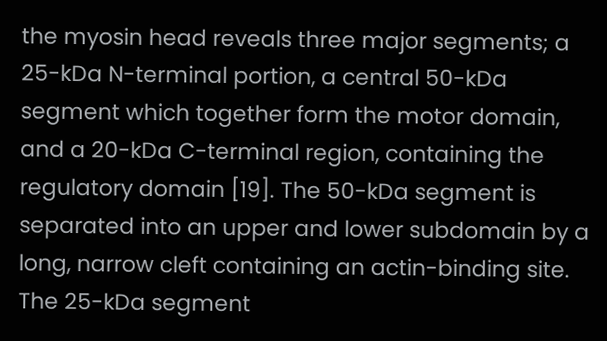the myosin head reveals three major segments; a 25-kDa N-terminal portion, a central 50-kDa segment which together form the motor domain, and a 20-kDa C-terminal region, containing the regulatory domain [19]. The 50-kDa segment is separated into an upper and lower subdomain by a long, narrow cleft containing an actin-binding site. The 25-kDa segment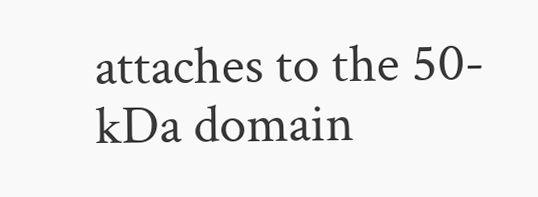attaches to the 50-kDa domain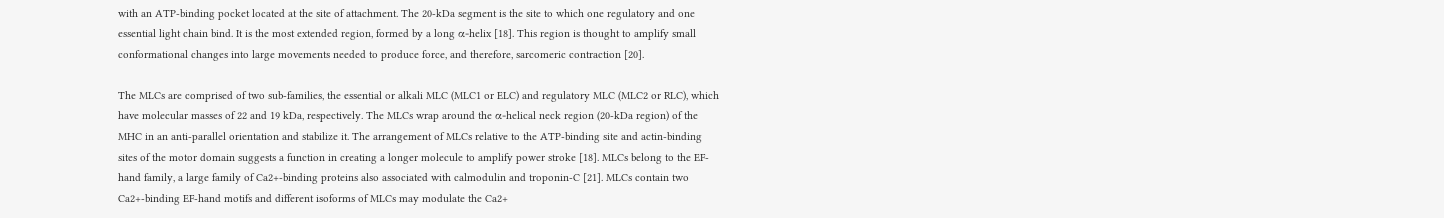with an ATP-binding pocket located at the site of attachment. The 20-kDa segment is the site to which one regulatory and one essential light chain bind. It is the most extended region, formed by a long α-helix [18]. This region is thought to amplify small conformational changes into large movements needed to produce force, and therefore, sarcomeric contraction [20].

The MLCs are comprised of two sub-families, the essential or alkali MLC (MLC1 or ELC) and regulatory MLC (MLC2 or RLC), which have molecular masses of 22 and 19 kDa, respectively. The MLCs wrap around the α-helical neck region (20-kDa region) of the MHC in an anti-parallel orientation and stabilize it. The arrangement of MLCs relative to the ATP-binding site and actin-binding sites of the motor domain suggests a function in creating a longer molecule to amplify power stroke [18]. MLCs belong to the EF-hand family, a large family of Ca2+-binding proteins also associated with calmodulin and troponin-C [21]. MLCs contain two Ca2+-binding EF-hand motifs and different isoforms of MLCs may modulate the Ca2+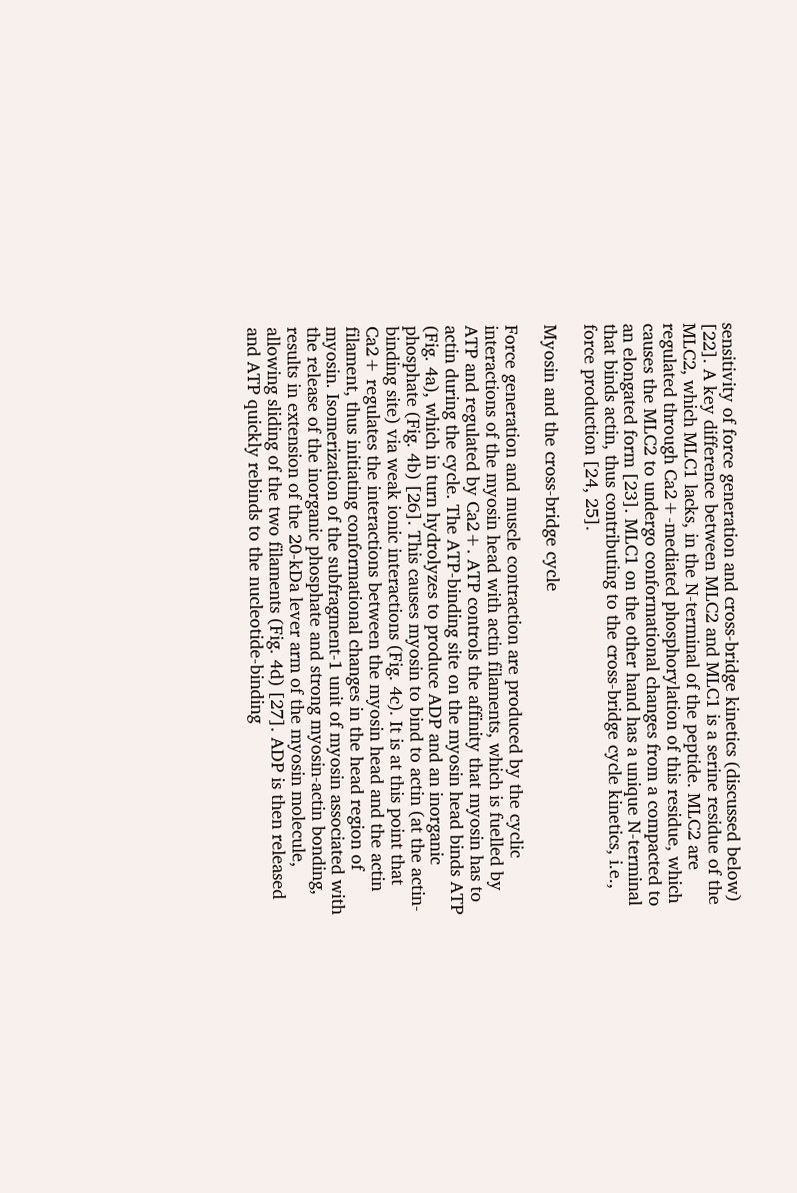sensitivity of force generation and cross-bridge kinetics (discussed below) [22]. A key difference between MLC2 and MLC1 is a serine residue of the MLC2, which MLC1 lacks, in the N-terminal of the peptide. MLC2 are regulated through Ca2+-mediated phosphorylation of this residue, which causes the MLC2 to undergo conformational changes from a compacted to an elongated form [23]. MLC1 on the other hand has a unique N-terminal that binds actin, thus contributing to the cross-bridge cycle kinetics, i.e., force production [24, 25].

Myosin and the cross-bridge cycle

Force generation and muscle contraction are produced by the cyclic interactions of the myosin head with actin filaments, which is fuelled by ATP and regulated by Ca2+. ATP controls the affinity that myosin has to actin during the cycle. The ATP-binding site on the myosin head binds ATP (Fig. 4a), which in turn hydrolyzes to produce ADP and an inorganic phosphate (Fig. 4b) [26]. This causes myosin to bind to actin (at the actin-binding site) via weak ionic interactions (Fig. 4c). It is at this point that Ca2+ regulates the interactions between the myosin head and the actin filament, thus initiating conformational changes in the head region of myosin. Isomerization of the subfragment-1 unit of myosin associated with the release of the inorganic phosphate and strong myosin-actin bonding, results in extension of the 20-kDa lever arm of the myosin molecule, allowing sliding of the two filaments (Fig. 4d) [27]. ADP is then released and ATP quickly rebinds to the nucleotide-binding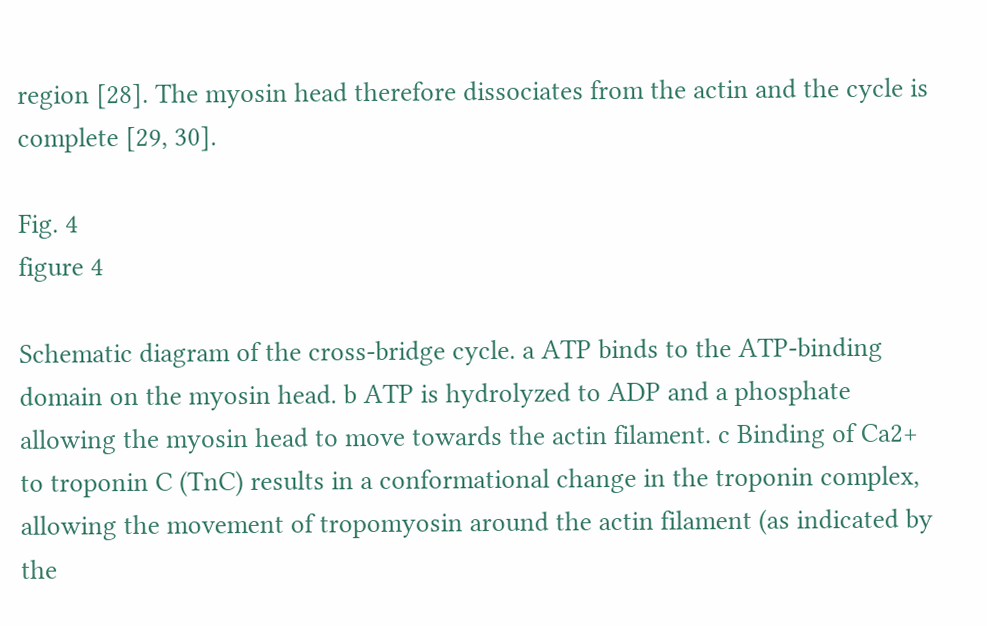region [28]. The myosin head therefore dissociates from the actin and the cycle is complete [29, 30].

Fig. 4
figure 4

Schematic diagram of the cross-bridge cycle. a ATP binds to the ATP-binding domain on the myosin head. b ATP is hydrolyzed to ADP and a phosphate allowing the myosin head to move towards the actin filament. c Binding of Ca2+ to troponin C (TnC) results in a conformational change in the troponin complex, allowing the movement of tropomyosin around the actin filament (as indicated by the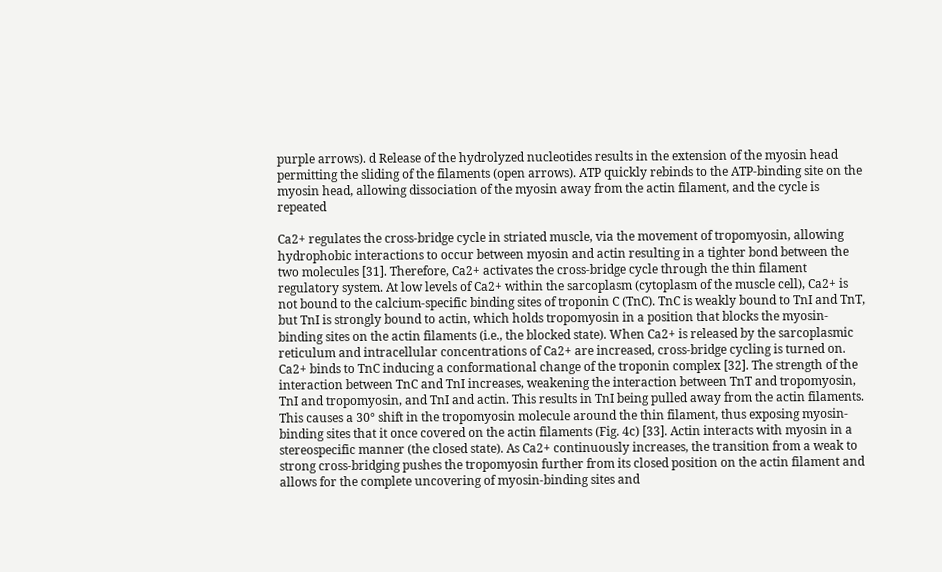purple arrows). d Release of the hydrolyzed nucleotides results in the extension of the myosin head permitting the sliding of the filaments (open arrows). ATP quickly rebinds to the ATP-binding site on the myosin head, allowing dissociation of the myosin away from the actin filament, and the cycle is repeated

Ca2+ regulates the cross-bridge cycle in striated muscle, via the movement of tropomyosin, allowing hydrophobic interactions to occur between myosin and actin resulting in a tighter bond between the two molecules [31]. Therefore, Ca2+ activates the cross-bridge cycle through the thin filament regulatory system. At low levels of Ca2+ within the sarcoplasm (cytoplasm of the muscle cell), Ca2+ is not bound to the calcium-specific binding sites of troponin C (TnC). TnC is weakly bound to TnI and TnT, but TnI is strongly bound to actin, which holds tropomyosin in a position that blocks the myosin-binding sites on the actin filaments (i.e., the blocked state). When Ca2+ is released by the sarcoplasmic reticulum and intracellular concentrations of Ca2+ are increased, cross-bridge cycling is turned on. Ca2+ binds to TnC inducing a conformational change of the troponin complex [32]. The strength of the interaction between TnC and TnI increases, weakening the interaction between TnT and tropomyosin, TnI and tropomyosin, and TnI and actin. This results in TnI being pulled away from the actin filaments. This causes a 30° shift in the tropomyosin molecule around the thin filament, thus exposing myosin-binding sites that it once covered on the actin filaments (Fig. 4c) [33]. Actin interacts with myosin in a stereospecific manner (the closed state). As Ca2+ continuously increases, the transition from a weak to strong cross-bridging pushes the tropomyosin further from its closed position on the actin filament and allows for the complete uncovering of myosin-binding sites and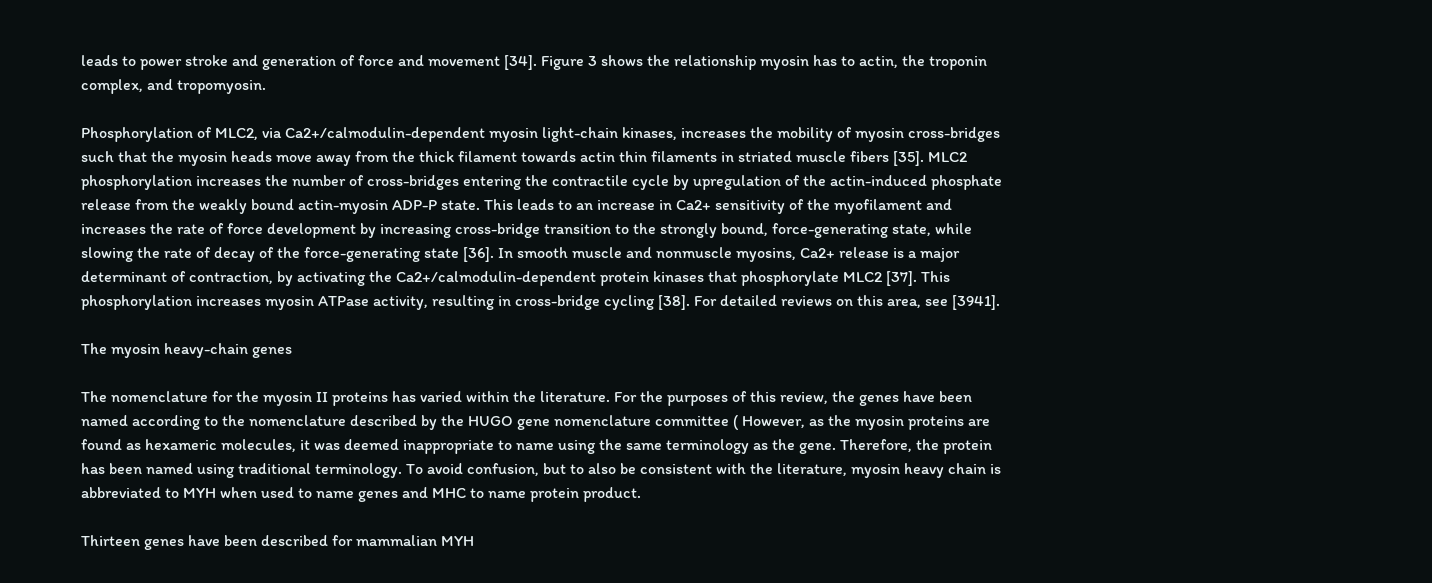leads to power stroke and generation of force and movement [34]. Figure 3 shows the relationship myosin has to actin, the troponin complex, and tropomyosin.

Phosphorylation of MLC2, via Ca2+/calmodulin-dependent myosin light-chain kinases, increases the mobility of myosin cross-bridges such that the myosin heads move away from the thick filament towards actin thin filaments in striated muscle fibers [35]. MLC2 phosphorylation increases the number of cross-bridges entering the contractile cycle by upregulation of the actin-induced phosphate release from the weakly bound actin-myosin ADP-P state. This leads to an increase in Ca2+ sensitivity of the myofilament and increases the rate of force development by increasing cross-bridge transition to the strongly bound, force-generating state, while slowing the rate of decay of the force-generating state [36]. In smooth muscle and nonmuscle myosins, Ca2+ release is a major determinant of contraction, by activating the Ca2+/calmodulin-dependent protein kinases that phosphorylate MLC2 [37]. This phosphorylation increases myosin ATPase activity, resulting in cross-bridge cycling [38]. For detailed reviews on this area, see [3941].

The myosin heavy-chain genes

The nomenclature for the myosin II proteins has varied within the literature. For the purposes of this review, the genes have been named according to the nomenclature described by the HUGO gene nomenclature committee ( However, as the myosin proteins are found as hexameric molecules, it was deemed inappropriate to name using the same terminology as the gene. Therefore, the protein has been named using traditional terminology. To avoid confusion, but to also be consistent with the literature, myosin heavy chain is abbreviated to MYH when used to name genes and MHC to name protein product.

Thirteen genes have been described for mammalian MYH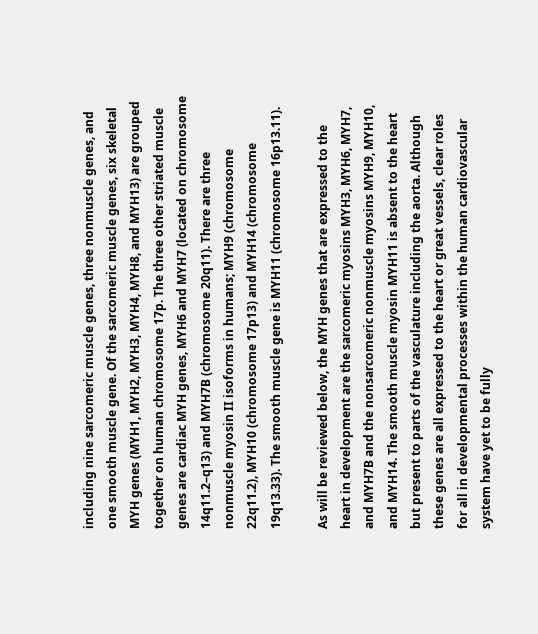including nine sarcomeric muscle genes, three nonmuscle genes, and one smooth muscle gene. Of the sarcomeric muscle genes, six skeletal MYH genes (MYH1, MYH2, MYH3, MYH4, MYH8, and MYH13) are grouped together on human chromosome 17p. The three other striated muscle genes are cardiac MYH genes, MYH6 and MYH7 (located on chromosome 14q11.2–q13) and MYH7B (chromosome 20q11). There are three nonmuscle myosin II isoforms in humans; MYH9 (chromosome 22q11.2), MYH10 (chromosome 17p13) and MYH14 (chromosome 19q13.33). The smooth muscle gene is MYH11 (chromosome 16p13.11).

As will be reviewed below, the MYH genes that are expressed to the heart in development are the sarcomeric myosins MYH3, MYH6, MYH7, and MYH7B and the nonsarcomeric nonmuscle myosins MYH9, MYH10, and MYH14. The smooth muscle myosin MYH11 is absent to the heart but present to parts of the vasculature including the aorta. Although these genes are all expressed to the heart or great vessels, clear roles for all in developmental processes within the human cardiovascular system have yet to be fully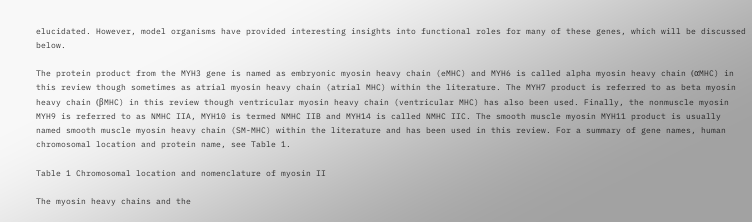elucidated. However, model organisms have provided interesting insights into functional roles for many of these genes, which will be discussed below.

The protein product from the MYH3 gene is named as embryonic myosin heavy chain (eMHC) and MYH6 is called alpha myosin heavy chain (αMHC) in this review though sometimes as atrial myosin heavy chain (atrial MHC) within the literature. The MYH7 product is referred to as beta myosin heavy chain (βMHC) in this review though ventricular myosin heavy chain (ventricular MHC) has also been used. Finally, the nonmuscle myosin MYH9 is referred to as NMHC IIA, MYH10 is termed NMHC IIB and MYH14 is called NMHC IIC. The smooth muscle myosin MYH11 product is usually named smooth muscle myosin heavy chain (SM-MHC) within the literature and has been used in this review. For a summary of gene names, human chromosomal location and protein name, see Table 1.

Table 1 Chromosomal location and nomenclature of myosin II

The myosin heavy chains and the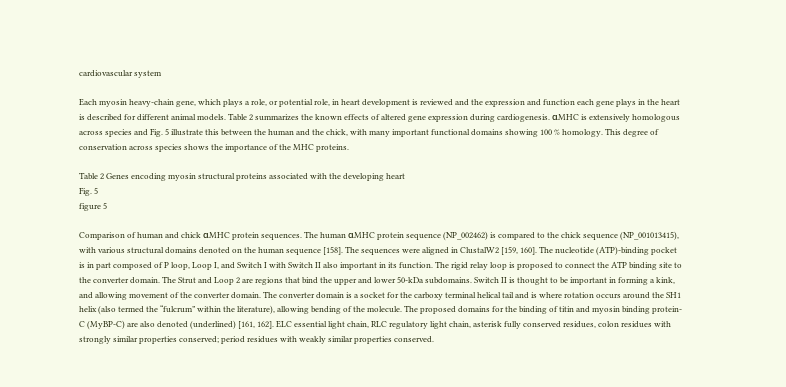cardiovascular system

Each myosin heavy-chain gene, which plays a role, or potential role, in heart development is reviewed and the expression and function each gene plays in the heart is described for different animal models. Table 2 summarizes the known effects of altered gene expression during cardiogenesis. αMHC is extensively homologous across species and Fig. 5 illustrate this between the human and the chick, with many important functional domains showing 100 % homology. This degree of conservation across species shows the importance of the MHC proteins.

Table 2 Genes encoding myosin structural proteins associated with the developing heart
Fig. 5
figure 5

Comparison of human and chick αMHC protein sequences. The human αMHC protein sequence (NP_002462) is compared to the chick sequence (NP_001013415), with various structural domains denoted on the human sequence [158]. The sequences were aligned in ClustalW2 [159, 160]. The nucleotide (ATP)-binding pocket is in part composed of P loop, Loop I, and Switch I with Switch II also important in its function. The rigid relay loop is proposed to connect the ATP binding site to the converter domain. The Strut and Loop 2 are regions that bind the upper and lower 50-kDa subdomains. Switch II is thought to be important in forming a kink, and allowing movement of the converter domain. The converter domain is a socket for the carboxy terminal helical tail and is where rotation occurs around the SH1 helix (also termed the “fulcrum” within the literature), allowing bending of the molecule. The proposed domains for the binding of titin and myosin binding protein-C (MyBP-C) are also denoted (underlined) [161, 162]. ELC essential light chain, RLC regulatory light chain, asterisk fully conserved residues, colon residues with strongly similar properties conserved; period residues with weakly similar properties conserved.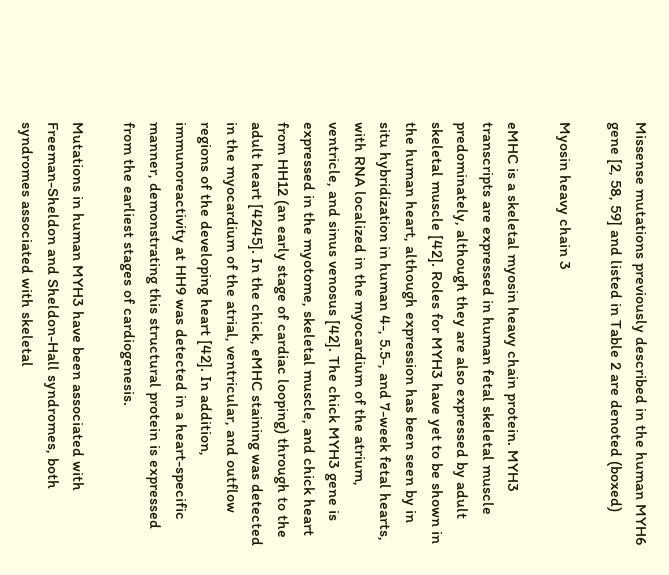Missense mutations previously described in the human MYH6 gene [2, 58, 59] and listed in Table 2 are denoted (boxed)

Myosin heavy chain 3

eMHC is a skeletal myosin heavy chain protein. MYH3 transcripts are expressed in human fetal skeletal muscle predominately, although they are also expressed by adult skeletal muscle [42]. Roles for MYH3 have yet to be shown in the human heart, although expression has been seen by in situ hybridization in human 4-, 5.5-, and 7-week fetal hearts, with RNA localized in the myocardium of the atrium, ventricle, and sinus venosus [42]. The chick MYH3 gene is expressed in the myotome, skeletal muscle, and chick heart from HH12 (an early stage of cardiac looping) through to the adult heart [4245]. In the chick, eMHC staining was detected in the myocardium of the atrial, ventricular, and outflow regions of the developing heart [42]. In addition, immunoreactivity at HH9 was detected in a heart-specific manner, demonstrating this structural protein is expressed from the earliest stages of cardiogenesis.

Mutations in human MYH3 have been associated with Freeman-Sheldon and Sheldon-Hall syndromes, both syndromes associated with skeletal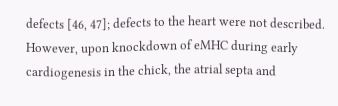defects [46, 47]; defects to the heart were not described. However, upon knockdown of eMHC during early cardiogenesis in the chick, the atrial septa and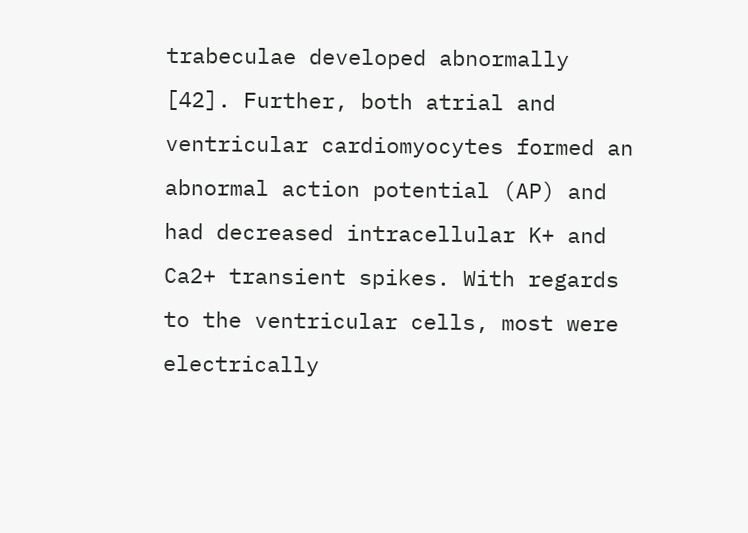trabeculae developed abnormally [42]. Further, both atrial and ventricular cardiomyocytes formed an abnormal action potential (AP) and had decreased intracellular K+ and Ca2+ transient spikes. With regards to the ventricular cells, most were electrically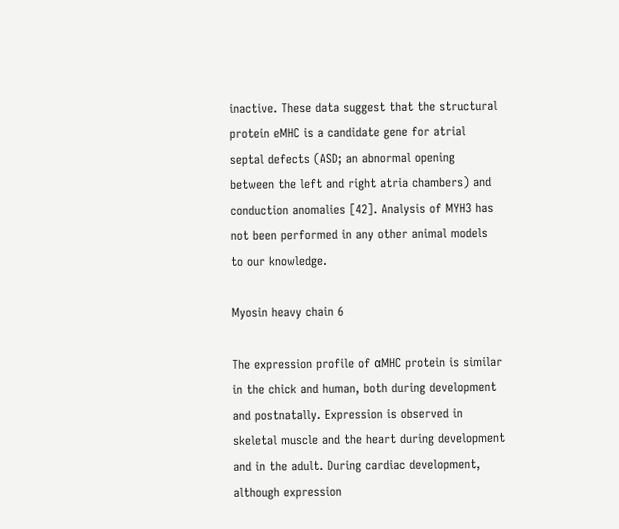inactive. These data suggest that the structural protein eMHC is a candidate gene for atrial septal defects (ASD; an abnormal opening between the left and right atria chambers) and conduction anomalies [42]. Analysis of MYH3 has not been performed in any other animal models to our knowledge.

Myosin heavy chain 6

The expression profile of αMHC protein is similar in the chick and human, both during development and postnatally. Expression is observed in skeletal muscle and the heart during development and in the adult. During cardiac development, although expression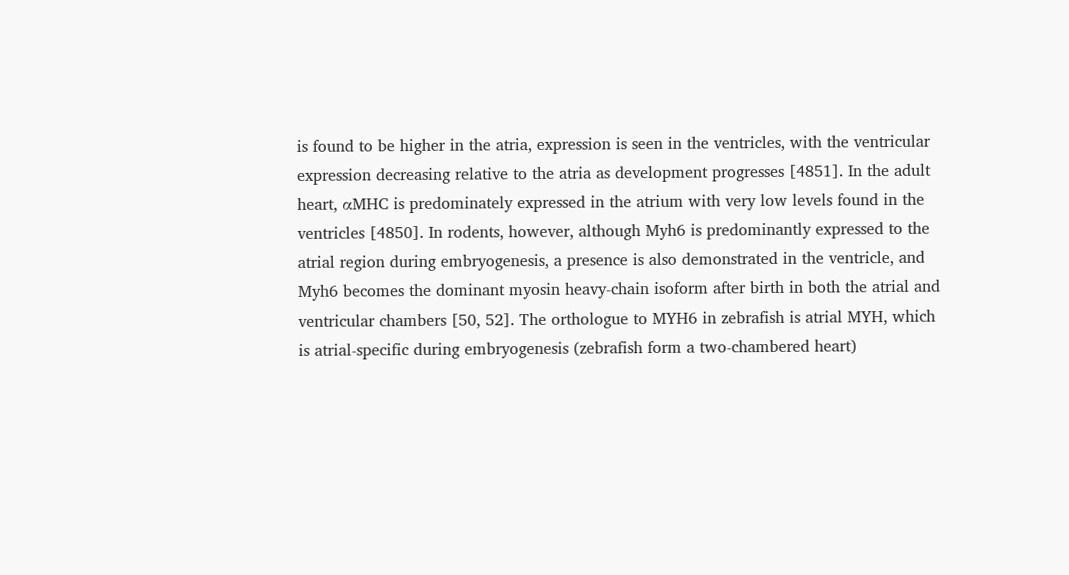is found to be higher in the atria, expression is seen in the ventricles, with the ventricular expression decreasing relative to the atria as development progresses [4851]. In the adult heart, αMHC is predominately expressed in the atrium with very low levels found in the ventricles [4850]. In rodents, however, although Myh6 is predominantly expressed to the atrial region during embryogenesis, a presence is also demonstrated in the ventricle, and Myh6 becomes the dominant myosin heavy-chain isoform after birth in both the atrial and ventricular chambers [50, 52]. The orthologue to MYH6 in zebrafish is atrial MYH, which is atrial-specific during embryogenesis (zebrafish form a two-chambered heart)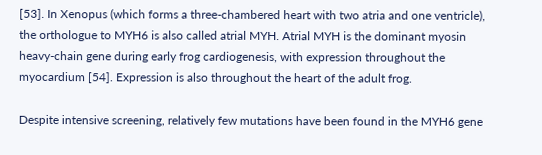[53]. In Xenopus (which forms a three-chambered heart with two atria and one ventricle), the orthologue to MYH6 is also called atrial MYH. Atrial MYH is the dominant myosin heavy-chain gene during early frog cardiogenesis, with expression throughout the myocardium [54]. Expression is also throughout the heart of the adult frog.

Despite intensive screening, relatively few mutations have been found in the MYH6 gene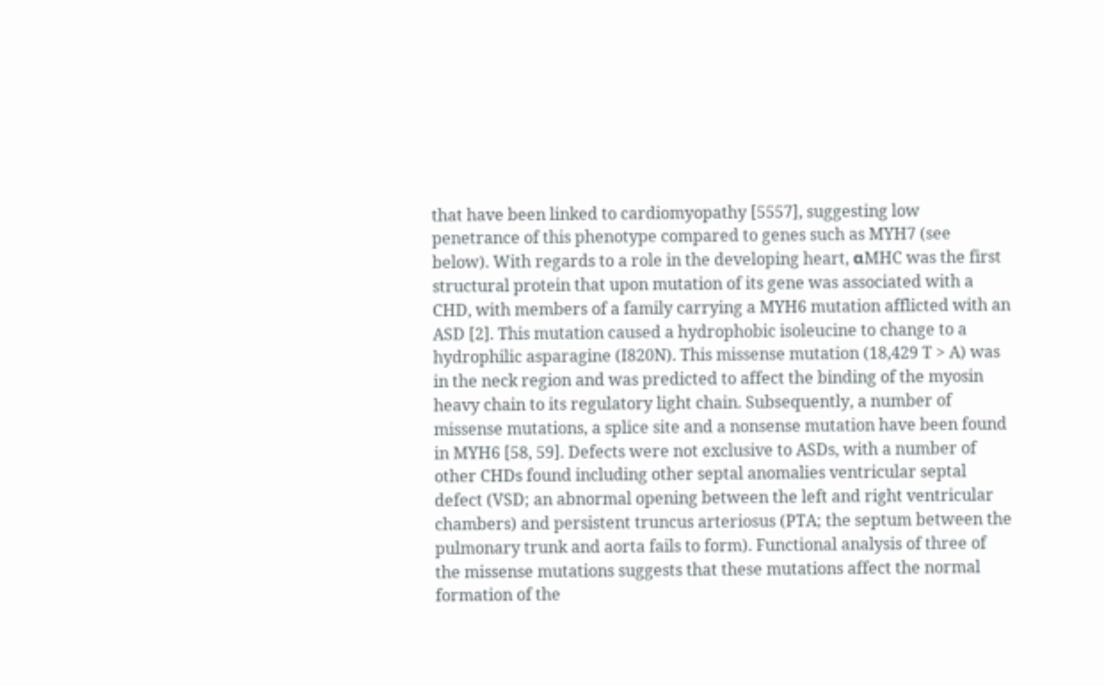that have been linked to cardiomyopathy [5557], suggesting low penetrance of this phenotype compared to genes such as MYH7 (see below). With regards to a role in the developing heart, αMHC was the first structural protein that upon mutation of its gene was associated with a CHD, with members of a family carrying a MYH6 mutation afflicted with an ASD [2]. This mutation caused a hydrophobic isoleucine to change to a hydrophilic asparagine (I820N). This missense mutation (18,429 T > A) was in the neck region and was predicted to affect the binding of the myosin heavy chain to its regulatory light chain. Subsequently, a number of missense mutations, a splice site and a nonsense mutation have been found in MYH6 [58, 59]. Defects were not exclusive to ASDs, with a number of other CHDs found including other septal anomalies ventricular septal defect (VSD; an abnormal opening between the left and right ventricular chambers) and persistent truncus arteriosus (PTA; the septum between the pulmonary trunk and aorta fails to form). Functional analysis of three of the missense mutations suggests that these mutations affect the normal formation of the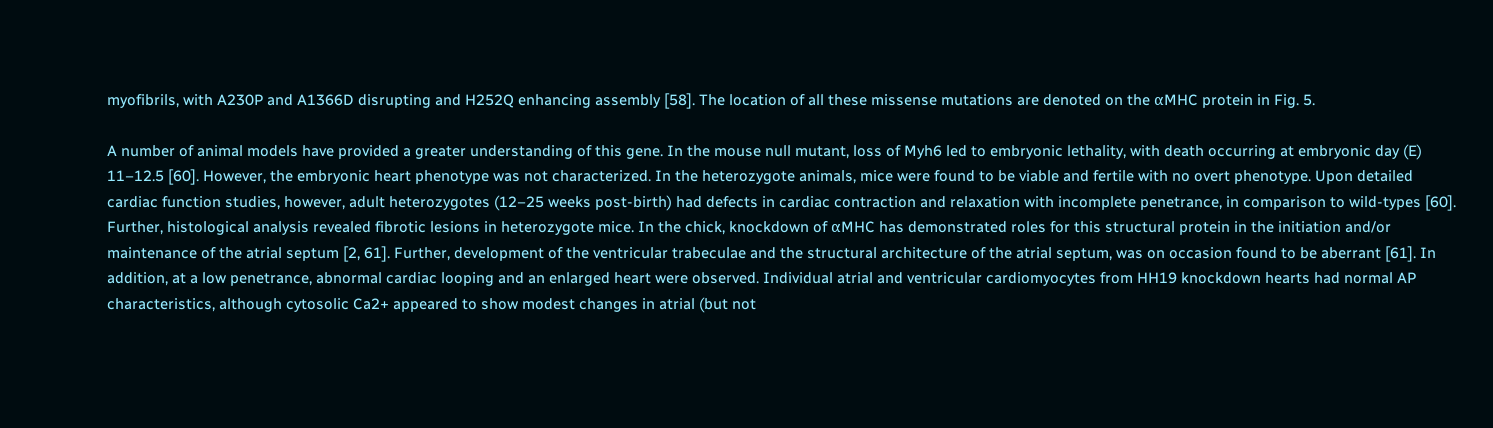myofibrils, with A230P and A1366D disrupting and H252Q enhancing assembly [58]. The location of all these missense mutations are denoted on the αMHC protein in Fig. 5.

A number of animal models have provided a greater understanding of this gene. In the mouse null mutant, loss of Myh6 led to embryonic lethality, with death occurring at embryonic day (E) 11–12.5 [60]. However, the embryonic heart phenotype was not characterized. In the heterozygote animals, mice were found to be viable and fertile with no overt phenotype. Upon detailed cardiac function studies, however, adult heterozygotes (12–25 weeks post-birth) had defects in cardiac contraction and relaxation with incomplete penetrance, in comparison to wild-types [60]. Further, histological analysis revealed fibrotic lesions in heterozygote mice. In the chick, knockdown of αMHC has demonstrated roles for this structural protein in the initiation and/or maintenance of the atrial septum [2, 61]. Further, development of the ventricular trabeculae and the structural architecture of the atrial septum, was on occasion found to be aberrant [61]. In addition, at a low penetrance, abnormal cardiac looping and an enlarged heart were observed. Individual atrial and ventricular cardiomyocytes from HH19 knockdown hearts had normal AP characteristics, although cytosolic Ca2+ appeared to show modest changes in atrial (but not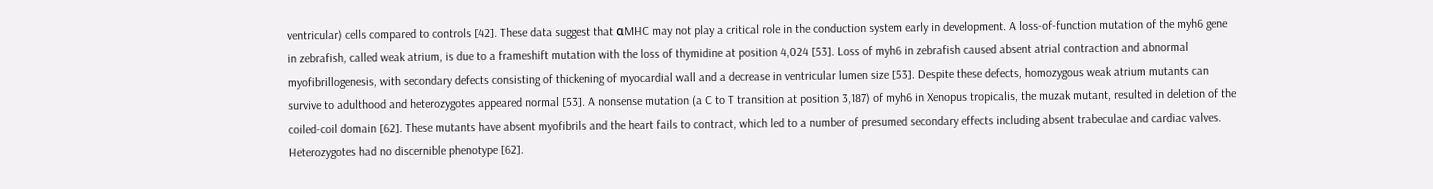ventricular) cells compared to controls [42]. These data suggest that αMHC may not play a critical role in the conduction system early in development. A loss-of-function mutation of the myh6 gene in zebrafish, called weak atrium, is due to a frameshift mutation with the loss of thymidine at position 4,024 [53]. Loss of myh6 in zebrafish caused absent atrial contraction and abnormal myofibrillogenesis, with secondary defects consisting of thickening of myocardial wall and a decrease in ventricular lumen size [53]. Despite these defects, homozygous weak atrium mutants can survive to adulthood and heterozygotes appeared normal [53]. A nonsense mutation (a C to T transition at position 3,187) of myh6 in Xenopus tropicalis, the muzak mutant, resulted in deletion of the coiled-coil domain [62]. These mutants have absent myofibrils and the heart fails to contract, which led to a number of presumed secondary effects including absent trabeculae and cardiac valves. Heterozygotes had no discernible phenotype [62].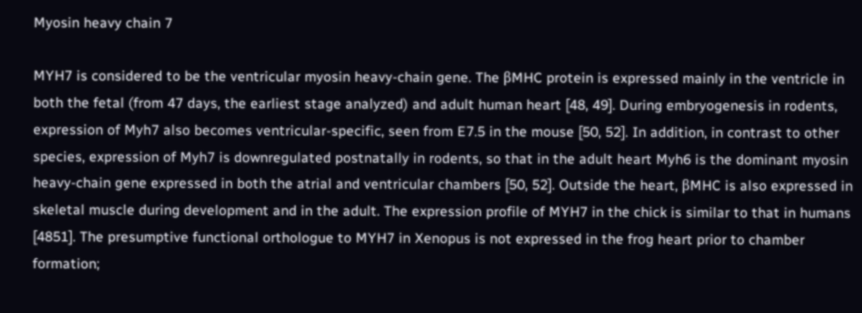Myosin heavy chain 7

MYH7 is considered to be the ventricular myosin heavy-chain gene. The βMHC protein is expressed mainly in the ventricle in both the fetal (from 47 days, the earliest stage analyzed) and adult human heart [48, 49]. During embryogenesis in rodents, expression of Myh7 also becomes ventricular-specific, seen from E7.5 in the mouse [50, 52]. In addition, in contrast to other species, expression of Myh7 is downregulated postnatally in rodents, so that in the adult heart Myh6 is the dominant myosin heavy-chain gene expressed in both the atrial and ventricular chambers [50, 52]. Outside the heart, βMHC is also expressed in skeletal muscle during development and in the adult. The expression profile of MYH7 in the chick is similar to that in humans [4851]. The presumptive functional orthologue to MYH7 in Xenopus is not expressed in the frog heart prior to chamber formation;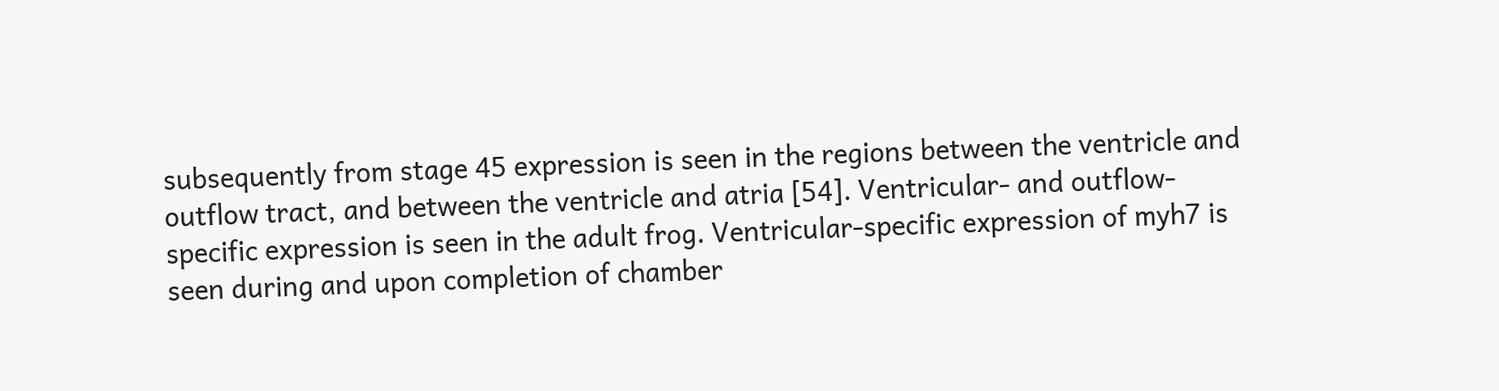subsequently from stage 45 expression is seen in the regions between the ventricle and outflow tract, and between the ventricle and atria [54]. Ventricular- and outflow-specific expression is seen in the adult frog. Ventricular-specific expression of myh7 is seen during and upon completion of chamber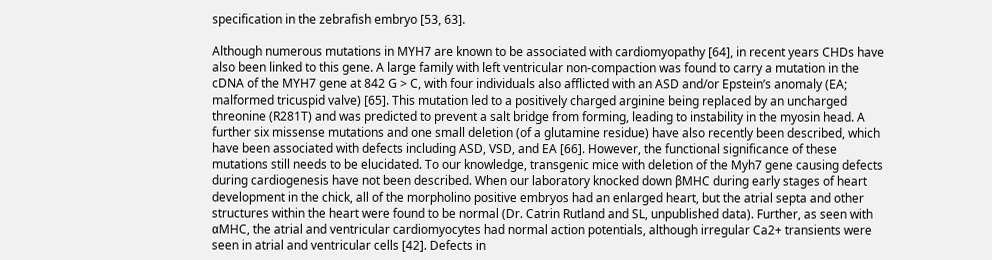specification in the zebrafish embryo [53, 63].

Although numerous mutations in MYH7 are known to be associated with cardiomyopathy [64], in recent years CHDs have also been linked to this gene. A large family with left ventricular non-compaction was found to carry a mutation in the cDNA of the MYH7 gene at 842 G > C, with four individuals also afflicted with an ASD and/or Epstein’s anomaly (EA; malformed tricuspid valve) [65]. This mutation led to a positively charged arginine being replaced by an uncharged threonine (R281T) and was predicted to prevent a salt bridge from forming, leading to instability in the myosin head. A further six missense mutations and one small deletion (of a glutamine residue) have also recently been described, which have been associated with defects including ASD, VSD, and EA [66]. However, the functional significance of these mutations still needs to be elucidated. To our knowledge, transgenic mice with deletion of the Myh7 gene causing defects during cardiogenesis have not been described. When our laboratory knocked down βMHC during early stages of heart development in the chick, all of the morpholino positive embryos had an enlarged heart, but the atrial septa and other structures within the heart were found to be normal (Dr. Catrin Rutland and SL, unpublished data). Further, as seen with αMHC, the atrial and ventricular cardiomyocytes had normal action potentials, although irregular Ca2+ transients were seen in atrial and ventricular cells [42]. Defects in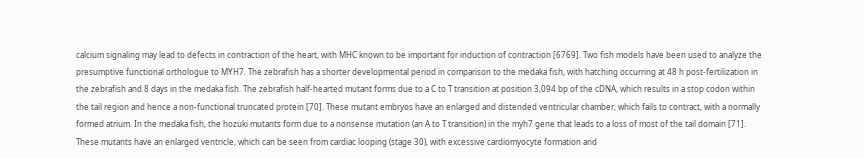calcium signaling may lead to defects in contraction of the heart, with MHC known to be important for induction of contraction [6769]. Two fish models have been used to analyze the presumptive functional orthologue to MYH7. The zebrafish has a shorter developmental period in comparison to the medaka fish, with hatching occurring at 48 h post-fertilization in the zebrafish and 8 days in the medaka fish. The zebrafish half-hearted mutant forms due to a C to T transition at position 3,094 bp of the cDNA, which results in a stop codon within the tail region and hence a non-functional truncated protein [70]. These mutant embryos have an enlarged and distended ventricular chamber, which fails to contract, with a normally formed atrium. In the medaka fish, the hozuki mutants form due to a nonsense mutation (an A to T transition) in the myh7 gene that leads to a loss of most of the tail domain [71]. These mutants have an enlarged ventricle, which can be seen from cardiac looping (stage 30), with excessive cardiomyocyte formation and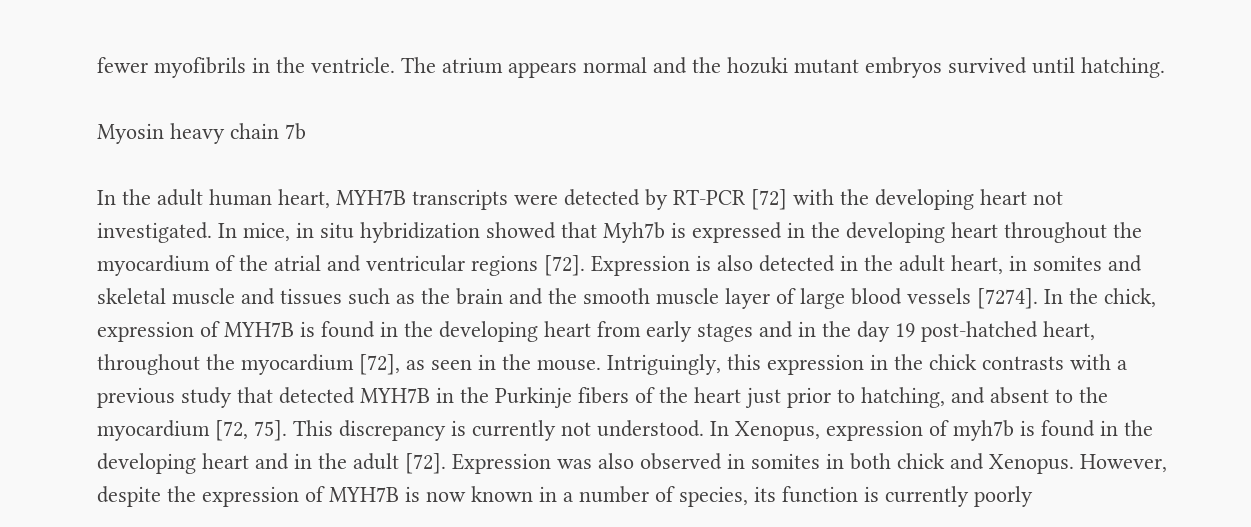fewer myofibrils in the ventricle. The atrium appears normal and the hozuki mutant embryos survived until hatching.

Myosin heavy chain 7b

In the adult human heart, MYH7B transcripts were detected by RT-PCR [72] with the developing heart not investigated. In mice, in situ hybridization showed that Myh7b is expressed in the developing heart throughout the myocardium of the atrial and ventricular regions [72]. Expression is also detected in the adult heart, in somites and skeletal muscle and tissues such as the brain and the smooth muscle layer of large blood vessels [7274]. In the chick, expression of MYH7B is found in the developing heart from early stages and in the day 19 post-hatched heart, throughout the myocardium [72], as seen in the mouse. Intriguingly, this expression in the chick contrasts with a previous study that detected MYH7B in the Purkinje fibers of the heart just prior to hatching, and absent to the myocardium [72, 75]. This discrepancy is currently not understood. In Xenopus, expression of myh7b is found in the developing heart and in the adult [72]. Expression was also observed in somites in both chick and Xenopus. However, despite the expression of MYH7B is now known in a number of species, its function is currently poorly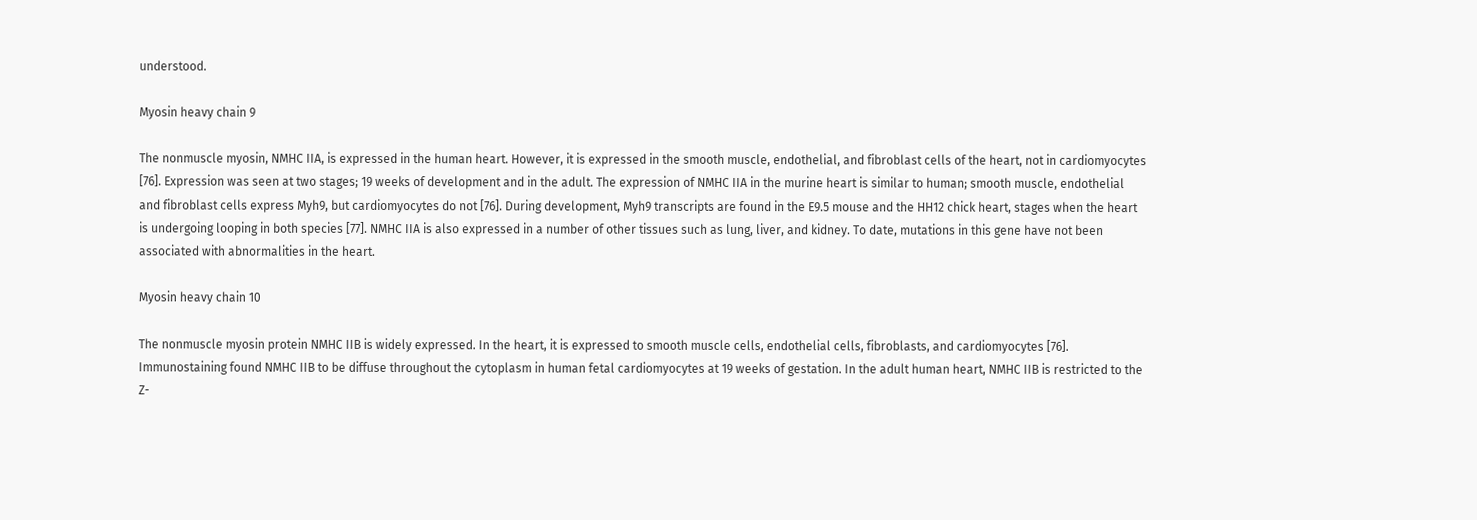understood.

Myosin heavy chain 9

The nonmuscle myosin, NMHC IIA, is expressed in the human heart. However, it is expressed in the smooth muscle, endothelial, and fibroblast cells of the heart, not in cardiomyocytes [76]. Expression was seen at two stages; 19 weeks of development and in the adult. The expression of NMHC IIA in the murine heart is similar to human; smooth muscle, endothelial and fibroblast cells express Myh9, but cardiomyocytes do not [76]. During development, Myh9 transcripts are found in the E9.5 mouse and the HH12 chick heart, stages when the heart is undergoing looping in both species [77]. NMHC IIA is also expressed in a number of other tissues such as lung, liver, and kidney. To date, mutations in this gene have not been associated with abnormalities in the heart.

Myosin heavy chain 10

The nonmuscle myosin protein NMHC IIB is widely expressed. In the heart, it is expressed to smooth muscle cells, endothelial cells, fibroblasts, and cardiomyocytes [76]. Immunostaining found NMHC IIB to be diffuse throughout the cytoplasm in human fetal cardiomyocytes at 19 weeks of gestation. In the adult human heart, NMHC IIB is restricted to the Z-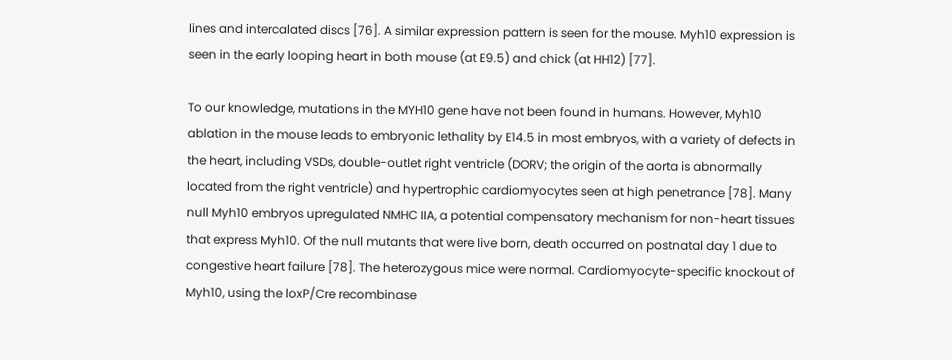lines and intercalated discs [76]. A similar expression pattern is seen for the mouse. Myh10 expression is seen in the early looping heart in both mouse (at E9.5) and chick (at HH12) [77].

To our knowledge, mutations in the MYH10 gene have not been found in humans. However, Myh10 ablation in the mouse leads to embryonic lethality by E14.5 in most embryos, with a variety of defects in the heart, including VSDs, double-outlet right ventricle (DORV; the origin of the aorta is abnormally located from the right ventricle) and hypertrophic cardiomyocytes seen at high penetrance [78]. Many null Myh10 embryos upregulated NMHC IIA, a potential compensatory mechanism for non-heart tissues that express Myh10. Of the null mutants that were live born, death occurred on postnatal day 1 due to congestive heart failure [78]. The heterozygous mice were normal. Cardiomyocyte-specific knockout of Myh10, using the loxP/Cre recombinase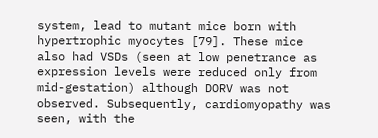system, lead to mutant mice born with hypertrophic myocytes [79]. These mice also had VSDs (seen at low penetrance as expression levels were reduced only from mid-gestation) although DORV was not observed. Subsequently, cardiomyopathy was seen, with the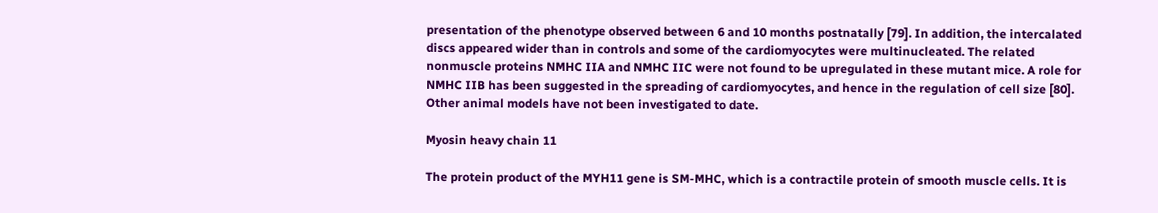presentation of the phenotype observed between 6 and 10 months postnatally [79]. In addition, the intercalated discs appeared wider than in controls and some of the cardiomyocytes were multinucleated. The related nonmuscle proteins NMHC IIA and NMHC IIC were not found to be upregulated in these mutant mice. A role for NMHC IIB has been suggested in the spreading of cardiomyocytes, and hence in the regulation of cell size [80]. Other animal models have not been investigated to date.

Myosin heavy chain 11

The protein product of the MYH11 gene is SM-MHC, which is a contractile protein of smooth muscle cells. It is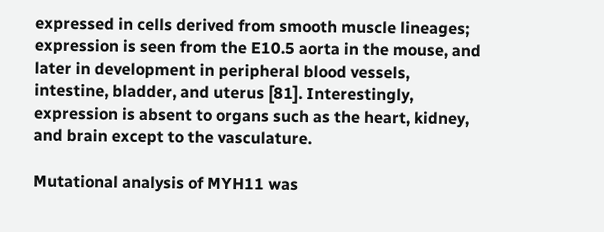expressed in cells derived from smooth muscle lineages; expression is seen from the E10.5 aorta in the mouse, and later in development in peripheral blood vessels, intestine, bladder, and uterus [81]. Interestingly, expression is absent to organs such as the heart, kidney, and brain except to the vasculature.

Mutational analysis of MYH11 was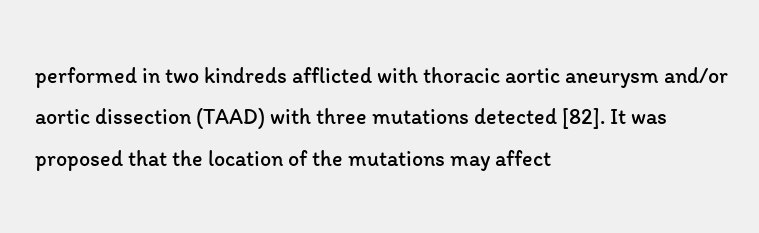performed in two kindreds afflicted with thoracic aortic aneurysm and/or aortic dissection (TAAD) with three mutations detected [82]. It was proposed that the location of the mutations may affect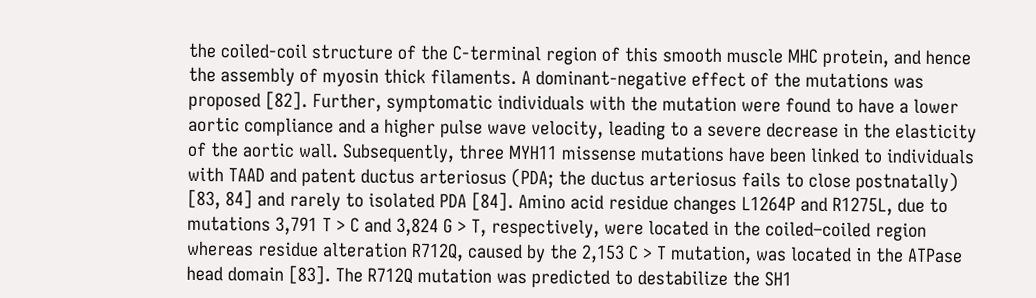the coiled-coil structure of the C-terminal region of this smooth muscle MHC protein, and hence the assembly of myosin thick filaments. A dominant-negative effect of the mutations was proposed [82]. Further, symptomatic individuals with the mutation were found to have a lower aortic compliance and a higher pulse wave velocity, leading to a severe decrease in the elasticity of the aortic wall. Subsequently, three MYH11 missense mutations have been linked to individuals with TAAD and patent ductus arteriosus (PDA; the ductus arteriosus fails to close postnatally) [83, 84] and rarely to isolated PDA [84]. Amino acid residue changes L1264P and R1275L, due to mutations 3,791 T > C and 3,824 G > T, respectively, were located in the coiled–coiled region whereas residue alteration R712Q, caused by the 2,153 C > T mutation, was located in the ATPase head domain [83]. The R712Q mutation was predicted to destabilize the SH1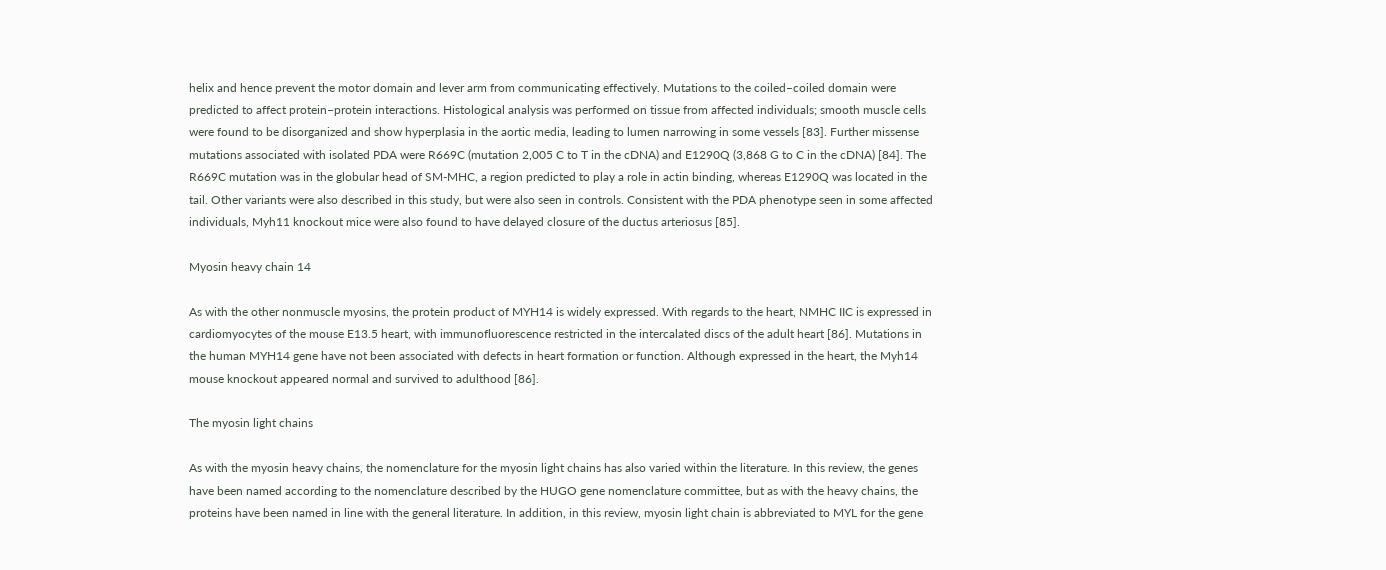helix and hence prevent the motor domain and lever arm from communicating effectively. Mutations to the coiled–coiled domain were predicted to affect protein–protein interactions. Histological analysis was performed on tissue from affected individuals; smooth muscle cells were found to be disorganized and show hyperplasia in the aortic media, leading to lumen narrowing in some vessels [83]. Further missense mutations associated with isolated PDA were R669C (mutation 2,005 C to T in the cDNA) and E1290Q (3,868 G to C in the cDNA) [84]. The R669C mutation was in the globular head of SM-MHC, a region predicted to play a role in actin binding, whereas E1290Q was located in the tail. Other variants were also described in this study, but were also seen in controls. Consistent with the PDA phenotype seen in some affected individuals, Myh11 knockout mice were also found to have delayed closure of the ductus arteriosus [85].

Myosin heavy chain 14

As with the other nonmuscle myosins, the protein product of MYH14 is widely expressed. With regards to the heart, NMHC IIC is expressed in cardiomyocytes of the mouse E13.5 heart, with immunofluorescence restricted in the intercalated discs of the adult heart [86]. Mutations in the human MYH14 gene have not been associated with defects in heart formation or function. Although expressed in the heart, the Myh14 mouse knockout appeared normal and survived to adulthood [86].

The myosin light chains

As with the myosin heavy chains, the nomenclature for the myosin light chains has also varied within the literature. In this review, the genes have been named according to the nomenclature described by the HUGO gene nomenclature committee, but as with the heavy chains, the proteins have been named in line with the general literature. In addition, in this review, myosin light chain is abbreviated to MYL for the gene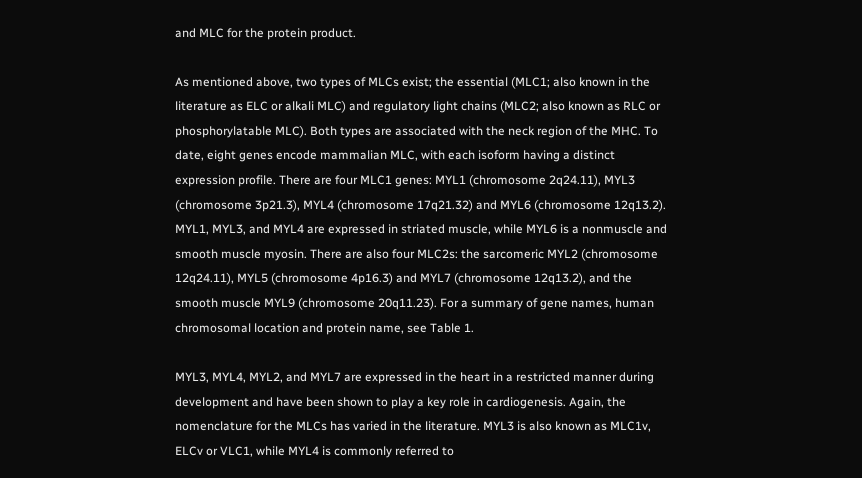and MLC for the protein product.

As mentioned above, two types of MLCs exist; the essential (MLC1; also known in the literature as ELC or alkali MLC) and regulatory light chains (MLC2; also known as RLC or phosphorylatable MLC). Both types are associated with the neck region of the MHC. To date, eight genes encode mammalian MLC, with each isoform having a distinct expression profile. There are four MLC1 genes: MYL1 (chromosome 2q24.11), MYL3 (chromosome 3p21.3), MYL4 (chromosome 17q21.32) and MYL6 (chromosome 12q13.2). MYL1, MYL3, and MYL4 are expressed in striated muscle, while MYL6 is a nonmuscle and smooth muscle myosin. There are also four MLC2s: the sarcomeric MYL2 (chromosome 12q24.11), MYL5 (chromosome 4p16.3) and MYL7 (chromosome 12q13.2), and the smooth muscle MYL9 (chromosome 20q11.23). For a summary of gene names, human chromosomal location and protein name, see Table 1.

MYL3, MYL4, MYL2, and MYL7 are expressed in the heart in a restricted manner during development and have been shown to play a key role in cardiogenesis. Again, the nomenclature for the MLCs has varied in the literature. MYL3 is also known as MLC1v, ELCv or VLC1, while MYL4 is commonly referred to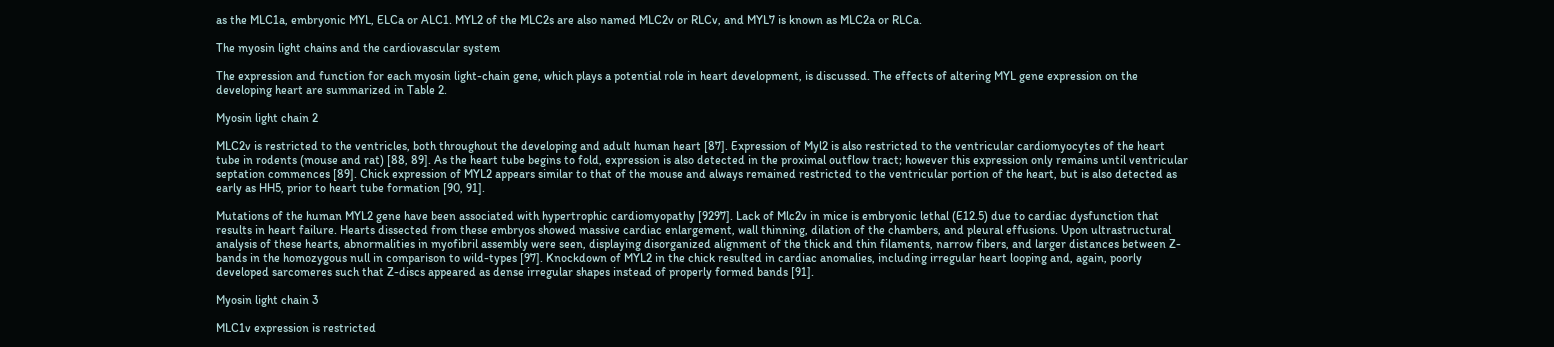as the MLC1a, embryonic MYL, ELCa or ALC1. MYL2 of the MLC2s are also named MLC2v or RLCv, and MYL7 is known as MLC2a or RLCa.

The myosin light chains and the cardiovascular system

The expression and function for each myosin light-chain gene, which plays a potential role in heart development, is discussed. The effects of altering MYL gene expression on the developing heart are summarized in Table 2.

Myosin light chain 2

MLC2v is restricted to the ventricles, both throughout the developing and adult human heart [87]. Expression of Myl2 is also restricted to the ventricular cardiomyocytes of the heart tube in rodents (mouse and rat) [88, 89]. As the heart tube begins to fold, expression is also detected in the proximal outflow tract; however this expression only remains until ventricular septation commences [89]. Chick expression of MYL2 appears similar to that of the mouse and always remained restricted to the ventricular portion of the heart, but is also detected as early as HH5, prior to heart tube formation [90, 91].

Mutations of the human MYL2 gene have been associated with hypertrophic cardiomyopathy [9297]. Lack of Mlc2v in mice is embryonic lethal (E12.5) due to cardiac dysfunction that results in heart failure. Hearts dissected from these embryos showed massive cardiac enlargement, wall thinning, dilation of the chambers, and pleural effusions. Upon ultrastructural analysis of these hearts, abnormalities in myofibril assembly were seen, displaying disorganized alignment of the thick and thin filaments, narrow fibers, and larger distances between Z-bands in the homozygous null in comparison to wild-types [97]. Knockdown of MYL2 in the chick resulted in cardiac anomalies, including irregular heart looping and, again, poorly developed sarcomeres such that Z-discs appeared as dense irregular shapes instead of properly formed bands [91].

Myosin light chain 3

MLC1v expression is restricted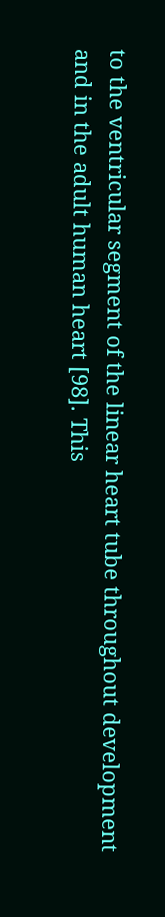to the ventricular segment of the linear heart tube throughout development and in the adult human heart [98]. This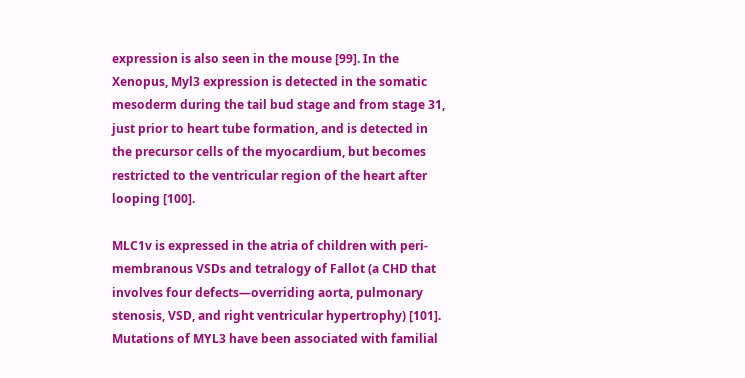expression is also seen in the mouse [99]. In the Xenopus, Myl3 expression is detected in the somatic mesoderm during the tail bud stage and from stage 31, just prior to heart tube formation, and is detected in the precursor cells of the myocardium, but becomes restricted to the ventricular region of the heart after looping [100].

MLC1v is expressed in the atria of children with peri-membranous VSDs and tetralogy of Fallot (a CHD that involves four defects—overriding aorta, pulmonary stenosis, VSD, and right ventricular hypertrophy) [101]. Mutations of MYL3 have been associated with familial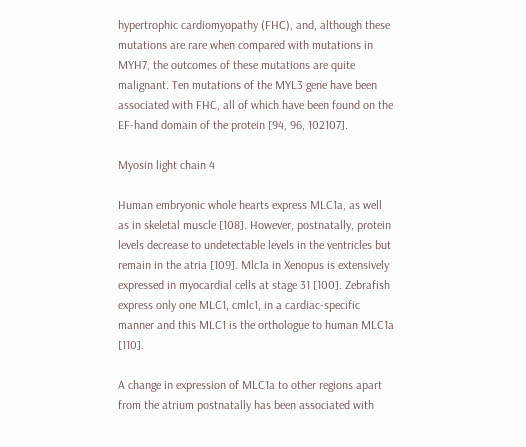hypertrophic cardiomyopathy (FHC), and, although these mutations are rare when compared with mutations in MYH7, the outcomes of these mutations are quite malignant. Ten mutations of the MYL3 gene have been associated with FHC, all of which have been found on the EF-hand domain of the protein [94, 96, 102107].

Myosin light chain 4

Human embryonic whole hearts express MLC1a, as well as in skeletal muscle [108]. However, postnatally, protein levels decrease to undetectable levels in the ventricles but remain in the atria [109]. Mlc1a in Xenopus is extensively expressed in myocardial cells at stage 31 [100]. Zebrafish express only one MLC1, cmlc1, in a cardiac-specific manner and this MLC1 is the orthologue to human MLC1a [110].

A change in expression of MLC1a to other regions apart from the atrium postnatally has been associated with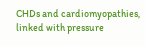CHDs and cardiomyopathies, linked with pressure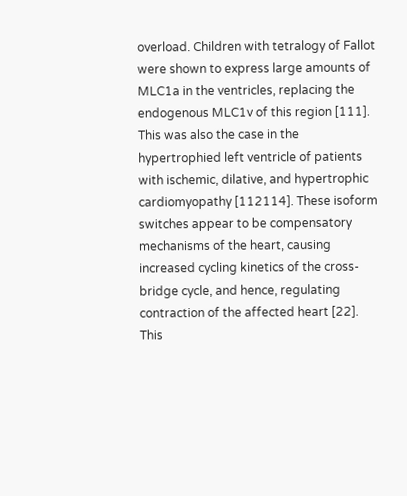overload. Children with tetralogy of Fallot were shown to express large amounts of MLC1a in the ventricles, replacing the endogenous MLC1v of this region [111]. This was also the case in the hypertrophied left ventricle of patients with ischemic, dilative, and hypertrophic cardiomyopathy [112114]. These isoform switches appear to be compensatory mechanisms of the heart, causing increased cycling kinetics of the cross-bridge cycle, and hence, regulating contraction of the affected heart [22]. This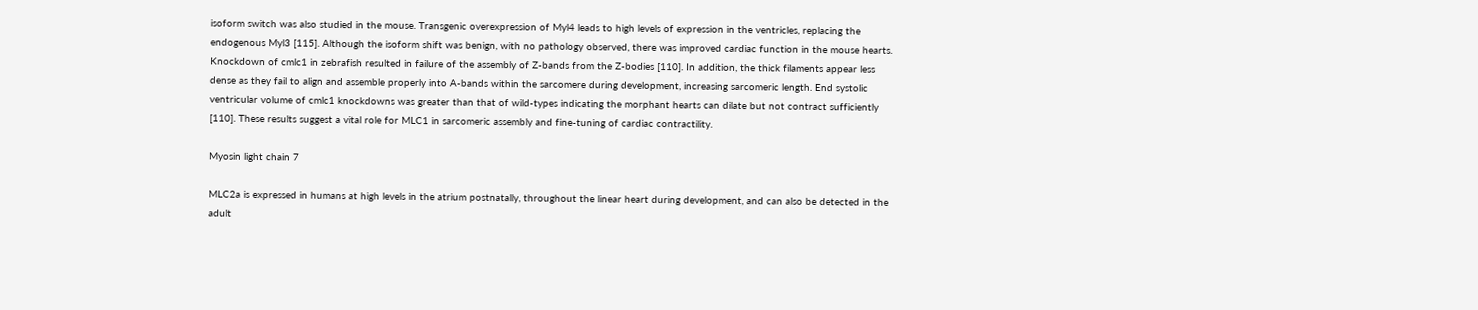isoform switch was also studied in the mouse. Transgenic overexpression of Myl4 leads to high levels of expression in the ventricles, replacing the endogenous Myl3 [115]. Although the isoform shift was benign, with no pathology observed, there was improved cardiac function in the mouse hearts. Knockdown of cmlc1 in zebrafish resulted in failure of the assembly of Z-bands from the Z-bodies [110]. In addition, the thick filaments appear less dense as they fail to align and assemble properly into A-bands within the sarcomere during development, increasing sarcomeric length. End systolic ventricular volume of cmlc1 knockdowns was greater than that of wild-types indicating the morphant hearts can dilate but not contract sufficiently [110]. These results suggest a vital role for MLC1 in sarcomeric assembly and fine-tuning of cardiac contractility.

Myosin light chain 7

MLC2a is expressed in humans at high levels in the atrium postnatally, throughout the linear heart during development, and can also be detected in the adult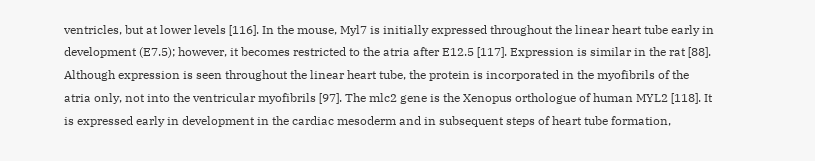ventricles, but at lower levels [116]. In the mouse, Myl7 is initially expressed throughout the linear heart tube early in development (E7.5); however, it becomes restricted to the atria after E12.5 [117]. Expression is similar in the rat [88]. Although expression is seen throughout the linear heart tube, the protein is incorporated in the myofibrils of the atria only, not into the ventricular myofibrils [97]. The mlc2 gene is the Xenopus orthologue of human MYL2 [118]. It is expressed early in development in the cardiac mesoderm and in subsequent steps of heart tube formation,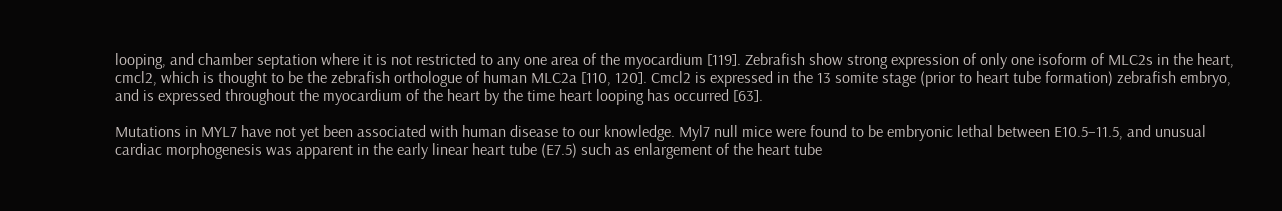looping, and chamber septation where it is not restricted to any one area of the myocardium [119]. Zebrafish show strong expression of only one isoform of MLC2s in the heart, cmcl2, which is thought to be the zebrafish orthologue of human MLC2a [110, 120]. Cmcl2 is expressed in the 13 somite stage (prior to heart tube formation) zebrafish embryo, and is expressed throughout the myocardium of the heart by the time heart looping has occurred [63].

Mutations in MYL7 have not yet been associated with human disease to our knowledge. Myl7 null mice were found to be embryonic lethal between E10.5–11.5, and unusual cardiac morphogenesis was apparent in the early linear heart tube (E7.5) such as enlargement of the heart tube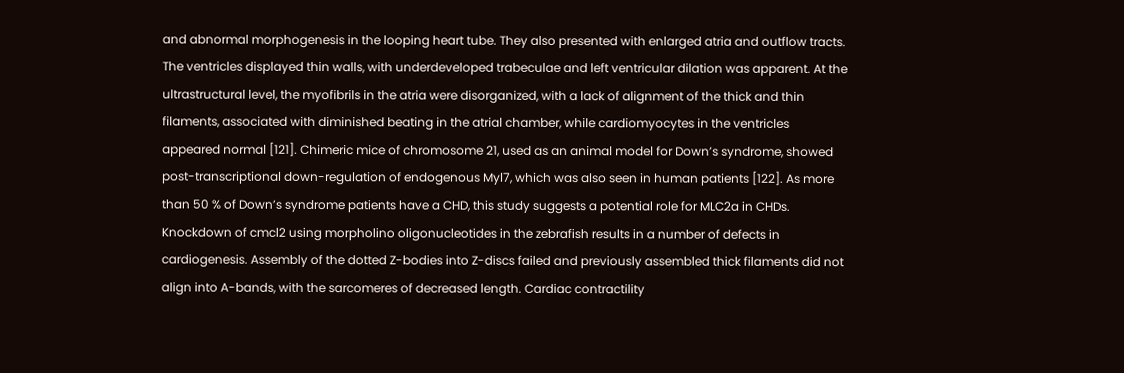and abnormal morphogenesis in the looping heart tube. They also presented with enlarged atria and outflow tracts. The ventricles displayed thin walls, with underdeveloped trabeculae and left ventricular dilation was apparent. At the ultrastructural level, the myofibrils in the atria were disorganized, with a lack of alignment of the thick and thin filaments, associated with diminished beating in the atrial chamber, while cardiomyocytes in the ventricles appeared normal [121]. Chimeric mice of chromosome 21, used as an animal model for Down’s syndrome, showed post-transcriptional down-regulation of endogenous Myl7, which was also seen in human patients [122]. As more than 50 % of Down’s syndrome patients have a CHD, this study suggests a potential role for MLC2a in CHDs. Knockdown of cmcl2 using morpholino oligonucleotides in the zebrafish results in a number of defects in cardiogenesis. Assembly of the dotted Z-bodies into Z-discs failed and previously assembled thick filaments did not align into A-bands, with the sarcomeres of decreased length. Cardiac contractility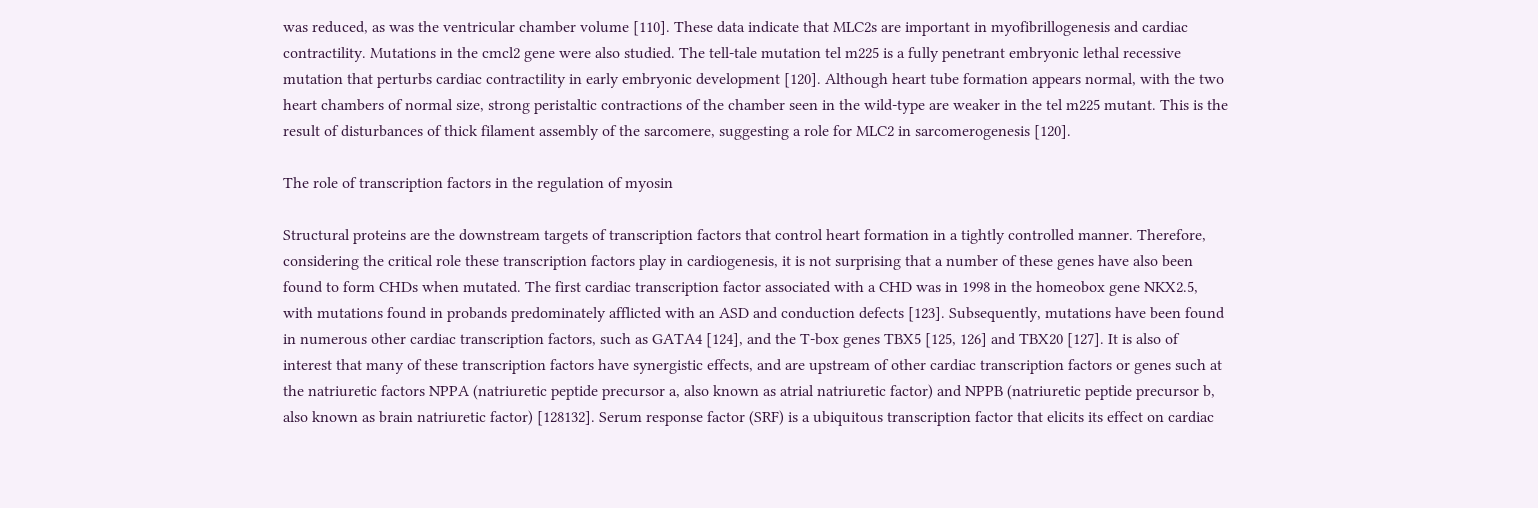was reduced, as was the ventricular chamber volume [110]. These data indicate that MLC2s are important in myofibrillogenesis and cardiac contractility. Mutations in the cmcl2 gene were also studied. The tell-tale mutation tel m225 is a fully penetrant embryonic lethal recessive mutation that perturbs cardiac contractility in early embryonic development [120]. Although heart tube formation appears normal, with the two heart chambers of normal size, strong peristaltic contractions of the chamber seen in the wild-type are weaker in the tel m225 mutant. This is the result of disturbances of thick filament assembly of the sarcomere, suggesting a role for MLC2 in sarcomerogenesis [120].

The role of transcription factors in the regulation of myosin

Structural proteins are the downstream targets of transcription factors that control heart formation in a tightly controlled manner. Therefore, considering the critical role these transcription factors play in cardiogenesis, it is not surprising that a number of these genes have also been found to form CHDs when mutated. The first cardiac transcription factor associated with a CHD was in 1998 in the homeobox gene NKX2.5, with mutations found in probands predominately afflicted with an ASD and conduction defects [123]. Subsequently, mutations have been found in numerous other cardiac transcription factors, such as GATA4 [124], and the T-box genes TBX5 [125, 126] and TBX20 [127]. It is also of interest that many of these transcription factors have synergistic effects, and are upstream of other cardiac transcription factors or genes such at the natriuretic factors NPPA (natriuretic peptide precursor a, also known as atrial natriuretic factor) and NPPB (natriuretic peptide precursor b, also known as brain natriuretic factor) [128132]. Serum response factor (SRF) is a ubiquitous transcription factor that elicits its effect on cardiac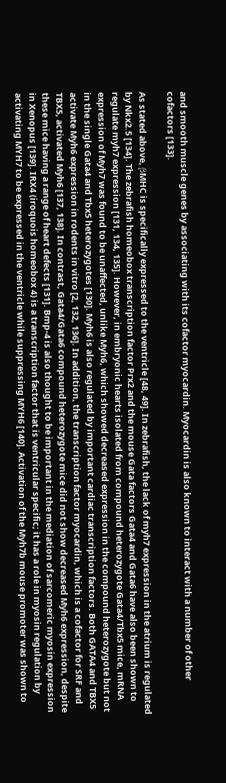and smooth muscle genes by associating with its cofactor myocardin. Myocardin is also known to interact with a number of other cofactors [133].

As stated above, βMHC is specifically expressed to the ventricle [48, 49]. In zebrafish, the lack of myh7 expression in the atrium is regulated by Nkx2.5 [134]. The zebrafish homeobox transcription factor Prx2 and the mouse Gata factors Gata4 and Gata6 have also been shown to regulate myh7 expression [131, 134, 135]. However, in embryonic hearts isolated from compound heterozygote Gata4/Tbx5 mice, mRNA expression of Myh7 was found to be unaffected, unlike Myh6, which showed decreased expression in the compound heterozygote but not in the single Gata4 and Tbx5 heterozygotes [130]. Myh6 is also regulated by important cardiac transcription factors. Both GATA4 and TBX5 activate Myh6 expression in rodents in vitro [2, 132, 136]. In addition, the transcription factor myocardin, which is a cofactor for SRF and TBX5, activated Myh6 [137, 138]. In contrast, Gata4/Gata6 compound heterozygote mice did not show decreased Myh6 expression, despite these mice having a range of heart defects [131]. Bmp-4 is also thought to be important in the mediation of sarcomeric myosin expression in Xenopus [139]. IRX4 (iroquois homeobox 4) is a transcription factor that is ventricular specific; it has a role in myosin regulation by activating MYH7 to be expressed in the ventricle while suppressing MYH6 [140]. Activation of the Myh7b mouse promoter was shown to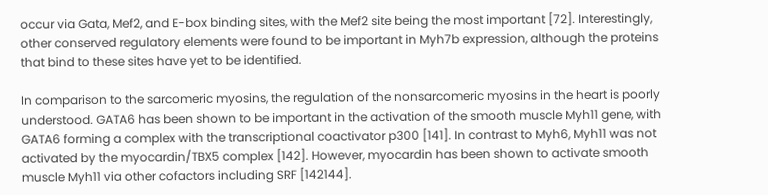occur via Gata, Mef2, and E-box binding sites, with the Mef2 site being the most important [72]. Interestingly, other conserved regulatory elements were found to be important in Myh7b expression, although the proteins that bind to these sites have yet to be identified.

In comparison to the sarcomeric myosins, the regulation of the nonsarcomeric myosins in the heart is poorly understood. GATA6 has been shown to be important in the activation of the smooth muscle Myh11 gene, with GATA6 forming a complex with the transcriptional coactivator p300 [141]. In contrast to Myh6, Myh11 was not activated by the myocardin/TBX5 complex [142]. However, myocardin has been shown to activate smooth muscle Myh11 via other cofactors including SRF [142144].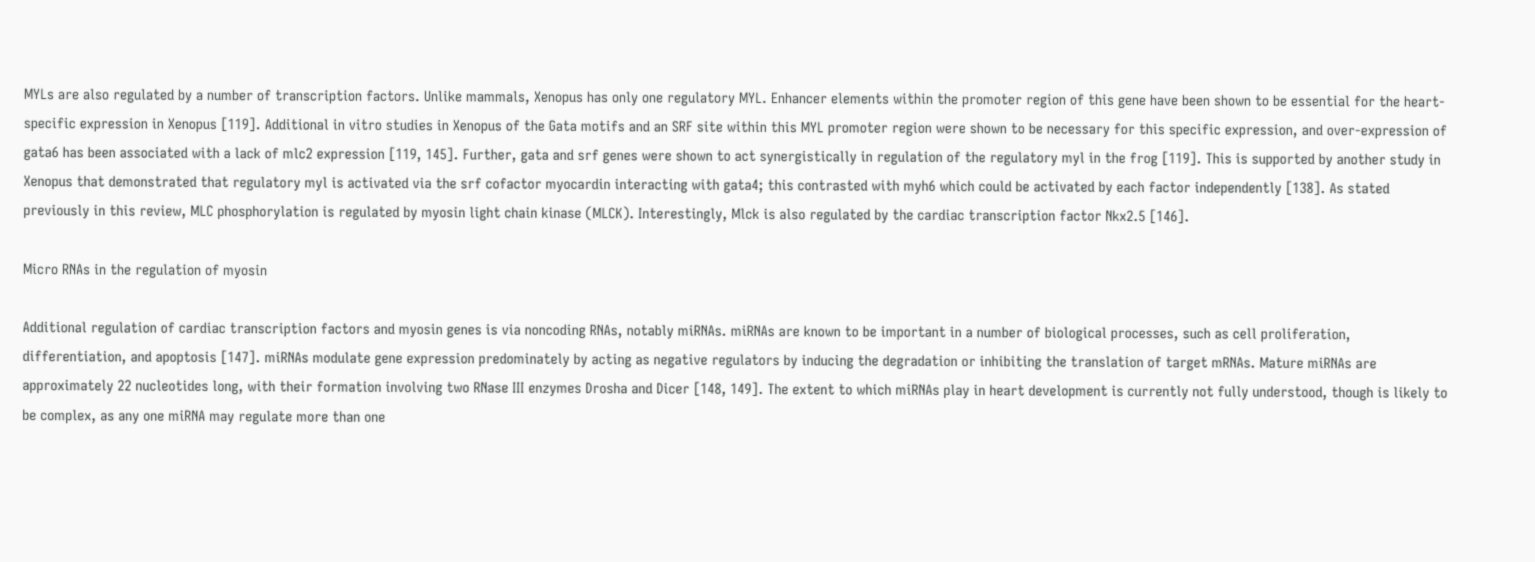MYLs are also regulated by a number of transcription factors. Unlike mammals, Xenopus has only one regulatory MYL. Enhancer elements within the promoter region of this gene have been shown to be essential for the heart-specific expression in Xenopus [119]. Additional in vitro studies in Xenopus of the Gata motifs and an SRF site within this MYL promoter region were shown to be necessary for this specific expression, and over-expression of gata6 has been associated with a lack of mlc2 expression [119, 145]. Further, gata and srf genes were shown to act synergistically in regulation of the regulatory myl in the frog [119]. This is supported by another study in Xenopus that demonstrated that regulatory myl is activated via the srf cofactor myocardin interacting with gata4; this contrasted with myh6 which could be activated by each factor independently [138]. As stated previously in this review, MLC phosphorylation is regulated by myosin light chain kinase (MLCK). Interestingly, Mlck is also regulated by the cardiac transcription factor Nkx2.5 [146].

Micro RNAs in the regulation of myosin

Additional regulation of cardiac transcription factors and myosin genes is via noncoding RNAs, notably miRNAs. miRNAs are known to be important in a number of biological processes, such as cell proliferation, differentiation, and apoptosis [147]. miRNAs modulate gene expression predominately by acting as negative regulators by inducing the degradation or inhibiting the translation of target mRNAs. Mature miRNAs are approximately 22 nucleotides long, with their formation involving two RNase III enzymes Drosha and Dicer [148, 149]. The extent to which miRNAs play in heart development is currently not fully understood, though is likely to be complex, as any one miRNA may regulate more than one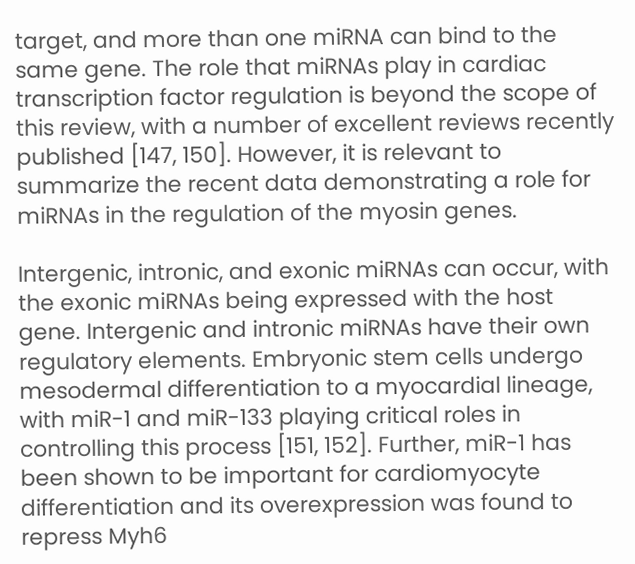target, and more than one miRNA can bind to the same gene. The role that miRNAs play in cardiac transcription factor regulation is beyond the scope of this review, with a number of excellent reviews recently published [147, 150]. However, it is relevant to summarize the recent data demonstrating a role for miRNAs in the regulation of the myosin genes.

Intergenic, intronic, and exonic miRNAs can occur, with the exonic miRNAs being expressed with the host gene. Intergenic and intronic miRNAs have their own regulatory elements. Embryonic stem cells undergo mesodermal differentiation to a myocardial lineage, with miR-1 and miR-133 playing critical roles in controlling this process [151, 152]. Further, miR-1 has been shown to be important for cardiomyocyte differentiation and its overexpression was found to repress Myh6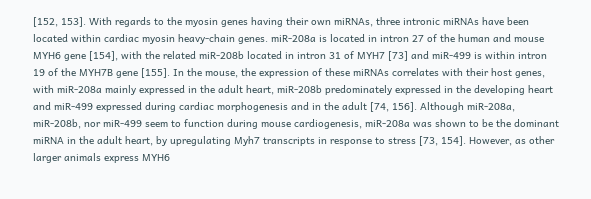[152, 153]. With regards to the myosin genes having their own miRNAs, three intronic miRNAs have been located within cardiac myosin heavy-chain genes. miR-208a is located in intron 27 of the human and mouse MYH6 gene [154], with the related miR-208b located in intron 31 of MYH7 [73] and miR-499 is within intron 19 of the MYH7B gene [155]. In the mouse, the expression of these miRNAs correlates with their host genes, with miR-208a mainly expressed in the adult heart, miR-208b predominately expressed in the developing heart and miR-499 expressed during cardiac morphogenesis and in the adult [74, 156]. Although miR-208a, miR-208b, nor miR-499 seem to function during mouse cardiogenesis, miR-208a was shown to be the dominant miRNA in the adult heart, by upregulating Myh7 transcripts in response to stress [73, 154]. However, as other larger animals express MYH6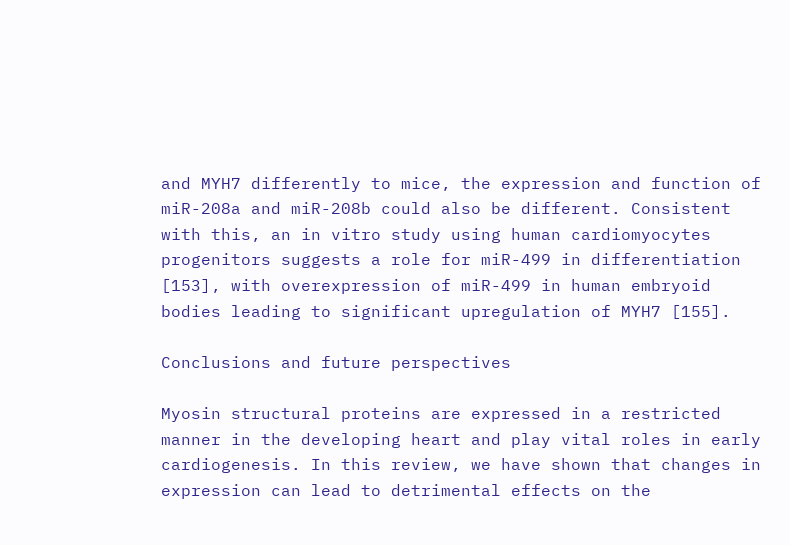and MYH7 differently to mice, the expression and function of miR-208a and miR-208b could also be different. Consistent with this, an in vitro study using human cardiomyocytes progenitors suggests a role for miR-499 in differentiation [153], with overexpression of miR-499 in human embryoid bodies leading to significant upregulation of MYH7 [155].

Conclusions and future perspectives

Myosin structural proteins are expressed in a restricted manner in the developing heart and play vital roles in early cardiogenesis. In this review, we have shown that changes in expression can lead to detrimental effects on the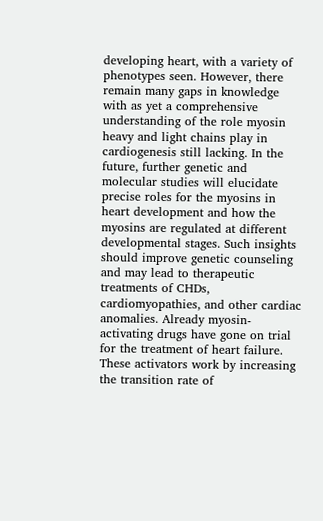developing heart, with a variety of phenotypes seen. However, there remain many gaps in knowledge with as yet a comprehensive understanding of the role myosin heavy and light chains play in cardiogenesis still lacking. In the future, further genetic and molecular studies will elucidate precise roles for the myosins in heart development and how the myosins are regulated at different developmental stages. Such insights should improve genetic counseling and may lead to therapeutic treatments of CHDs, cardiomyopathies, and other cardiac anomalies. Already myosin-activating drugs have gone on trial for the treatment of heart failure. These activators work by increasing the transition rate of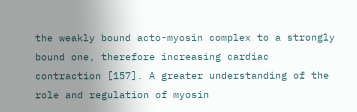the weakly bound acto-myosin complex to a strongly bound one, therefore increasing cardiac contraction [157]. A greater understanding of the role and regulation of myosin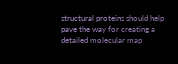structural proteins should help pave the way for creating a detailed molecular map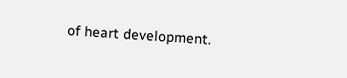of heart development.